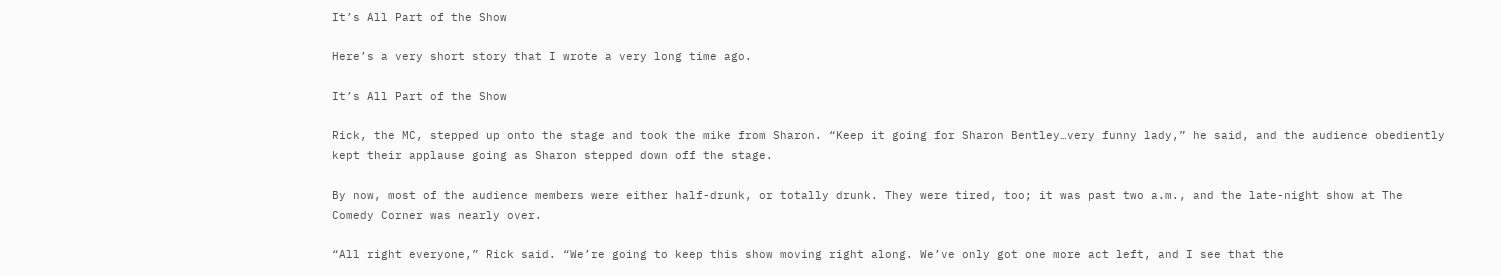It’s All Part of the Show

Here’s a very short story that I wrote a very long time ago.

It’s All Part of the Show

Rick, the MC, stepped up onto the stage and took the mike from Sharon. “Keep it going for Sharon Bentley…very funny lady,” he said, and the audience obediently kept their applause going as Sharon stepped down off the stage.

By now, most of the audience members were either half-drunk, or totally drunk. They were tired, too; it was past two a.m., and the late-night show at The Comedy Corner was nearly over.

“All right everyone,” Rick said. “We’re going to keep this show moving right along. We’ve only got one more act left, and I see that the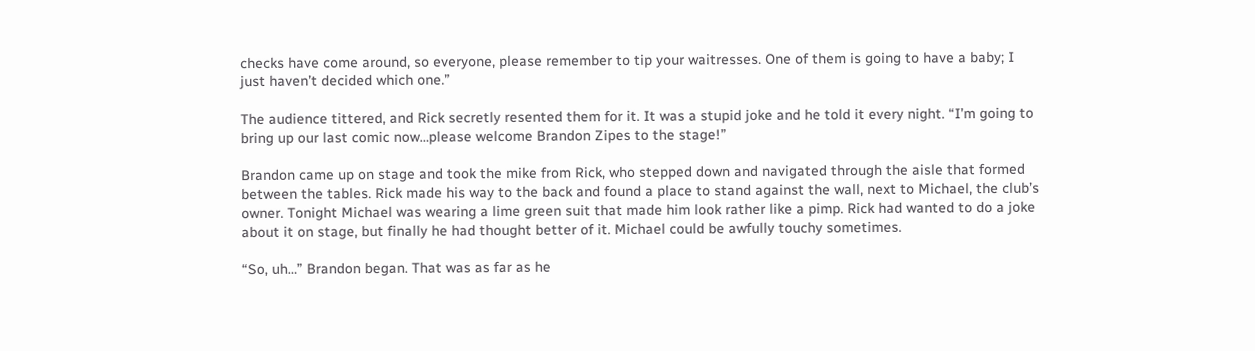checks have come around, so everyone, please remember to tip your waitresses. One of them is going to have a baby; I just haven’t decided which one.”

The audience tittered, and Rick secretly resented them for it. It was a stupid joke and he told it every night. “I’m going to bring up our last comic now…please welcome Brandon Zipes to the stage!”

Brandon came up on stage and took the mike from Rick, who stepped down and navigated through the aisle that formed between the tables. Rick made his way to the back and found a place to stand against the wall, next to Michael, the club’s owner. Tonight Michael was wearing a lime green suit that made him look rather like a pimp. Rick had wanted to do a joke about it on stage, but finally he had thought better of it. Michael could be awfully touchy sometimes.

“So, uh…” Brandon began. That was as far as he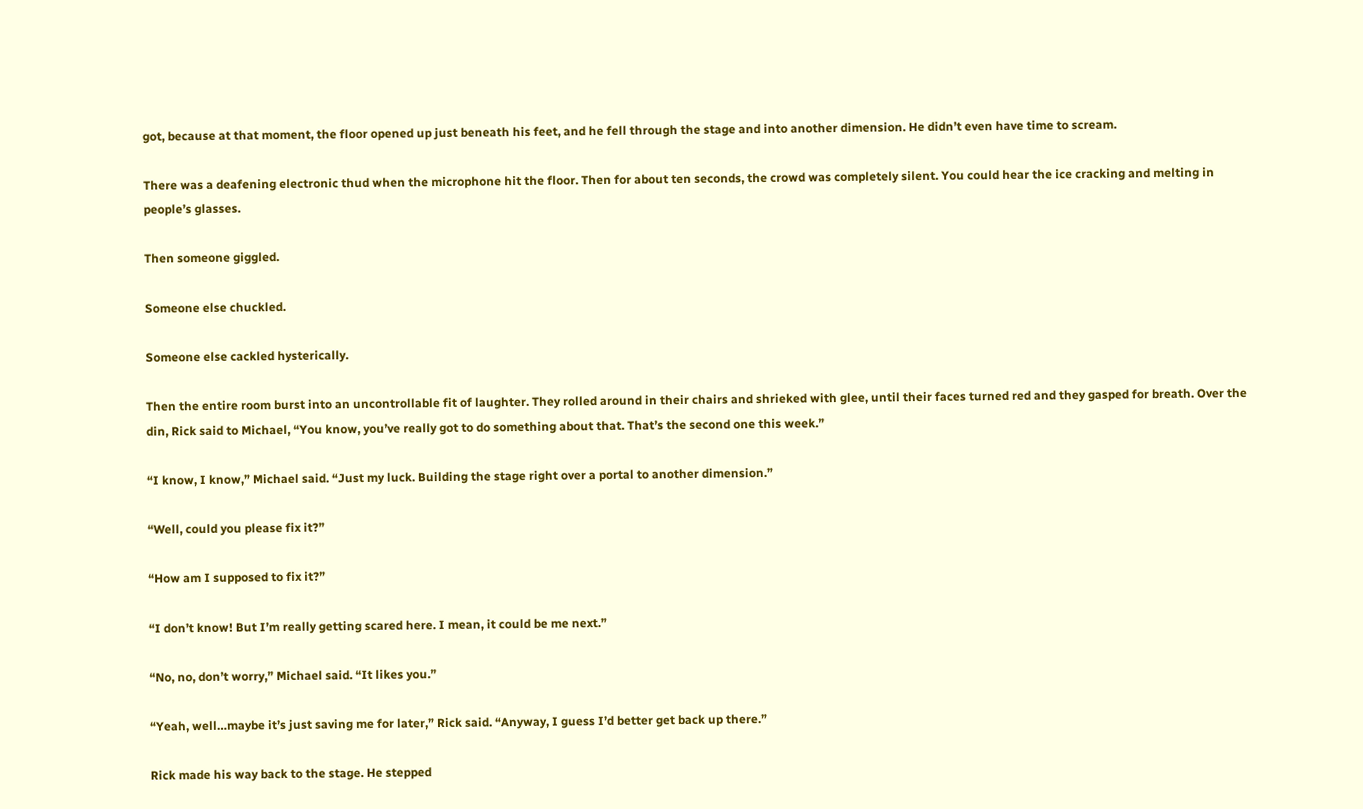got, because at that moment, the floor opened up just beneath his feet, and he fell through the stage and into another dimension. He didn’t even have time to scream.

There was a deafening electronic thud when the microphone hit the floor. Then for about ten seconds, the crowd was completely silent. You could hear the ice cracking and melting in people’s glasses.

Then someone giggled.

Someone else chuckled.

Someone else cackled hysterically.

Then the entire room burst into an uncontrollable fit of laughter. They rolled around in their chairs and shrieked with glee, until their faces turned red and they gasped for breath. Over the din, Rick said to Michael, “You know, you’ve really got to do something about that. That’s the second one this week.”

“I know, I know,” Michael said. “Just my luck. Building the stage right over a portal to another dimension.”

“Well, could you please fix it?”

“How am I supposed to fix it?”

“I don’t know! But I’m really getting scared here. I mean, it could be me next.”

“No, no, don’t worry,” Michael said. “It likes you.”

“Yeah, well…maybe it’s just saving me for later,” Rick said. “Anyway, I guess I’d better get back up there.”

Rick made his way back to the stage. He stepped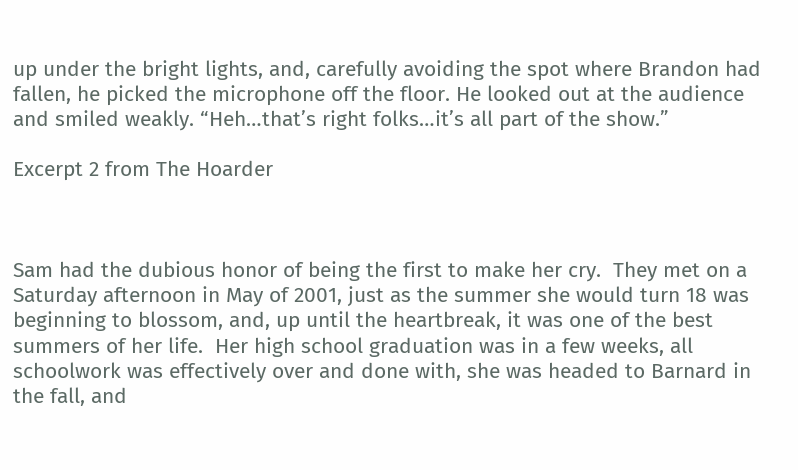up under the bright lights, and, carefully avoiding the spot where Brandon had fallen, he picked the microphone off the floor. He looked out at the audience and smiled weakly. “Heh…that’s right folks…it’s all part of the show.”

Excerpt 2 from The Hoarder



Sam had the dubious honor of being the first to make her cry.  They met on a Saturday afternoon in May of 2001, just as the summer she would turn 18 was beginning to blossom, and, up until the heartbreak, it was one of the best summers of her life.  Her high school graduation was in a few weeks, all schoolwork was effectively over and done with, she was headed to Barnard in the fall, and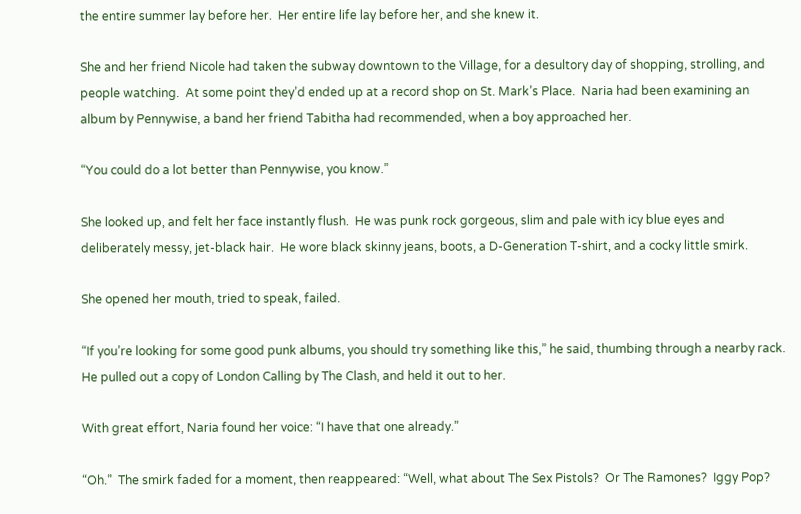the entire summer lay before her.  Her entire life lay before her, and she knew it.

She and her friend Nicole had taken the subway downtown to the Village, for a desultory day of shopping, strolling, and people watching.  At some point they’d ended up at a record shop on St. Mark’s Place.  Naria had been examining an album by Pennywise, a band her friend Tabitha had recommended, when a boy approached her.

“You could do a lot better than Pennywise, you know.”

She looked up, and felt her face instantly flush.  He was punk rock gorgeous, slim and pale with icy blue eyes and deliberately messy, jet-black hair.  He wore black skinny jeans, boots, a D-Generation T-shirt, and a cocky little smirk.

She opened her mouth, tried to speak, failed.

“If you’re looking for some good punk albums, you should try something like this,” he said, thumbing through a nearby rack.  He pulled out a copy of London Calling by The Clash, and held it out to her.

With great effort, Naria found her voice: “I have that one already.”

“Oh.”  The smirk faded for a moment, then reappeared: “Well, what about The Sex Pistols?  Or The Ramones?  Iggy Pop?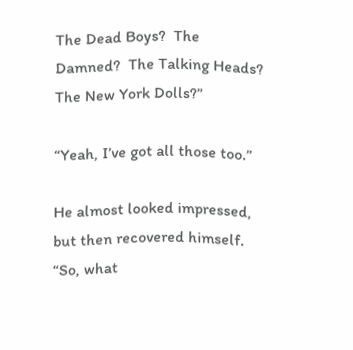The Dead Boys?  The Damned?  The Talking Heads?  The New York Dolls?”

“Yeah, I’ve got all those too.”

He almost looked impressed, but then recovered himself.  “So, what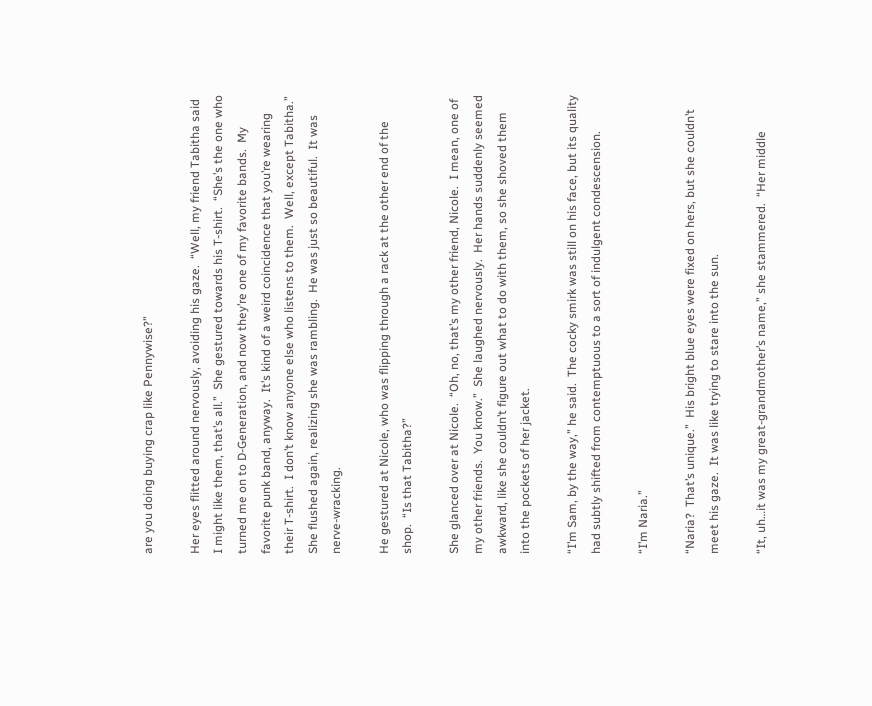are you doing buying crap like Pennywise?”

Her eyes flitted around nervously, avoiding his gaze.  “Well, my friend Tabitha said I might like them, that’s all.”  She gestured towards his T-shirt.  “She’s the one who turned me on to D-Generation, and now they’re one of my favorite bands.  My favorite punk band, anyway.  It’s kind of a weird coincidence that you’re wearing their T-shirt.  I don’t know anyone else who listens to them.  Well, except Tabitha.”  She flushed again, realizing she was rambling.  He was just so beautiful.  It was nerve-wracking.

He gestured at Nicole, who was flipping through a rack at the other end of the shop.  “Is that Tabitha?”

She glanced over at Nicole.  “Oh, no, that’s my other friend, Nicole.  I mean, one of my other friends.  You know.”  She laughed nervously.  Her hands suddenly seemed awkward, like she couldn’t figure out what to do with them, so she shoved them into the pockets of her jacket.

“I’m Sam, by the way,” he said.  The cocky smirk was still on his face, but its quality had subtly shifted from contemptuous to a sort of indulgent condescension.

“I’m Naria.”

“Naria?  That’s unique.”  His bright blue eyes were fixed on hers, but she couldn’t meet his gaze.  It was like trying to stare into the sun.

“It, uh…it was my great-grandmother’s name,” she stammered.  “Her middle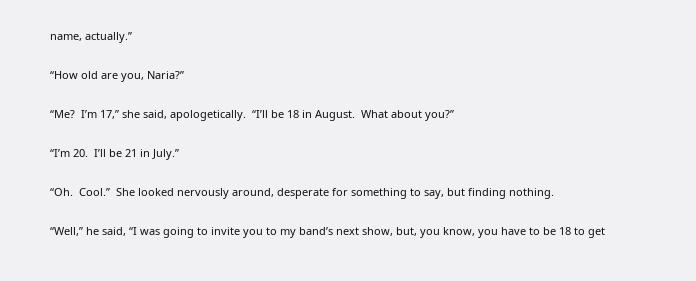name, actually.”

“How old are you, Naria?”

“Me?  I’m 17,” she said, apologetically.  “I’ll be 18 in August.  What about you?”

“I’m 20.  I’ll be 21 in July.”

“Oh.  Cool.”  She looked nervously around, desperate for something to say, but finding nothing.

“Well,” he said, “I was going to invite you to my band’s next show, but, you know, you have to be 18 to get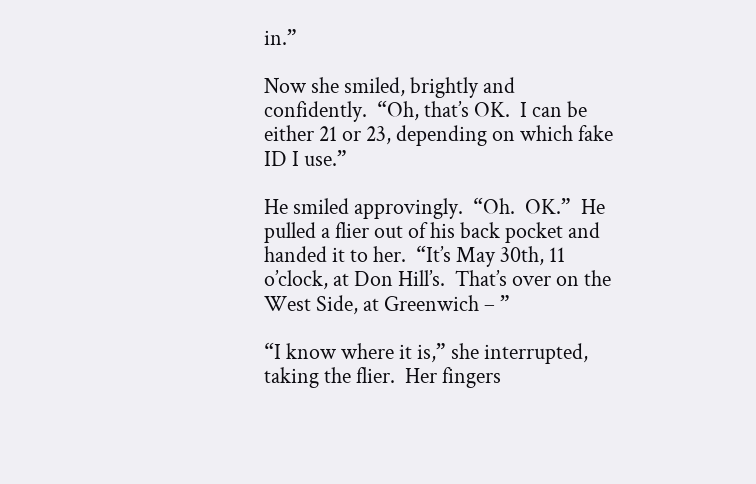in.”

Now she smiled, brightly and confidently.  “Oh, that’s OK.  I can be either 21 or 23, depending on which fake ID I use.”

He smiled approvingly.  “Oh.  OK.”  He pulled a flier out of his back pocket and handed it to her.  “It’s May 30th, 11 o’clock, at Don Hill’s.  That’s over on the West Side, at Greenwich – ”

“I know where it is,” she interrupted, taking the flier.  Her fingers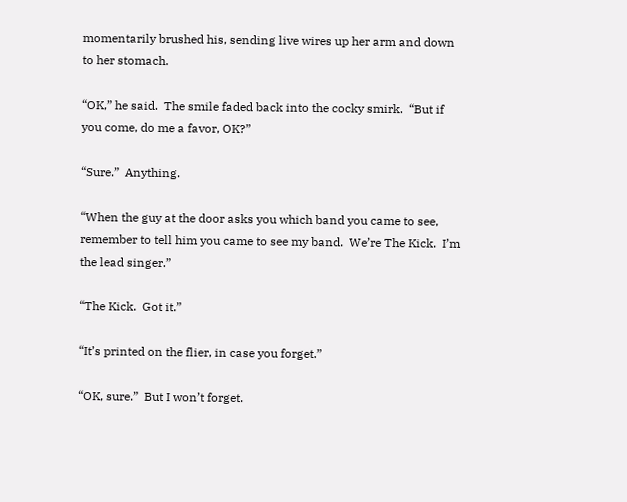momentarily brushed his, sending live wires up her arm and down to her stomach.

“OK,” he said.  The smile faded back into the cocky smirk.  “But if you come, do me a favor, OK?”

“Sure.”  Anything.

“When the guy at the door asks you which band you came to see, remember to tell him you came to see my band.  We’re The Kick.  I’m the lead singer.”

“The Kick.  Got it.”

“It’s printed on the flier, in case you forget.”

“OK, sure.”  But I won’t forget.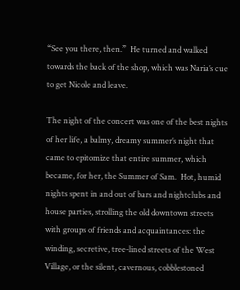“See you there, then.”  He turned and walked towards the back of the shop, which was Naria’s cue to get Nicole and leave.

The night of the concert was one of the best nights of her life, a balmy, dreamy summer’s night that came to epitomize that entire summer, which became, for her, the Summer of Sam.  Hot, humid nights spent in and out of bars and nightclubs and house parties, strolling the old downtown streets with groups of friends and acquaintances: the winding, secretive, tree-lined streets of the West Village, or the silent, cavernous, cobblestoned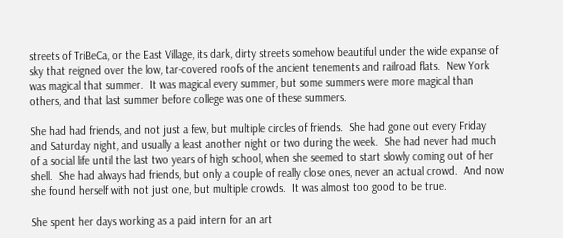streets of TriBeCa, or the East Village, its dark, dirty streets somehow beautiful under the wide expanse of sky that reigned over the low, tar-covered roofs of the ancient tenements and railroad flats.  New York was magical that summer.  It was magical every summer, but some summers were more magical than others, and that last summer before college was one of these summers.

She had had friends, and not just a few, but multiple circles of friends.  She had gone out every Friday and Saturday night, and usually a least another night or two during the week.  She had never had much of a social life until the last two years of high school, when she seemed to start slowly coming out of her shell.  She had always had friends, but only a couple of really close ones, never an actual crowd.  And now she found herself with not just one, but multiple crowds.  It was almost too good to be true.

She spent her days working as a paid intern for an art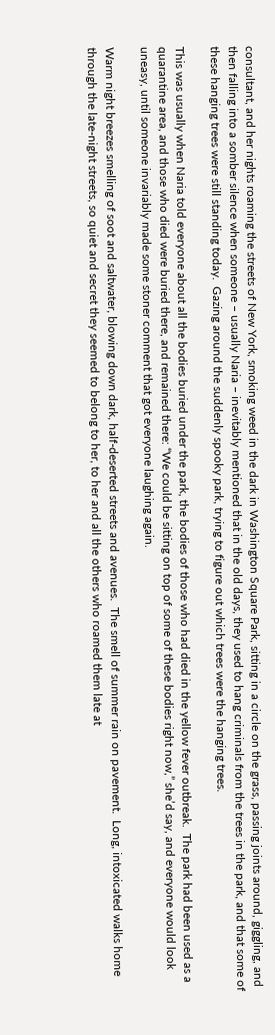consultant, and her nights roaming the streets of New York, smoking weed in the dark in Washington Square Park, sitting in a circle on the grass, passing joints around, giggling, and then falling into a somber silence when someone – usually Naria – inevitably mentioned that in the old days, they used to hang criminals from the trees in the park, and that some of these hanging trees were still standing today.  Gazing around the suddenly spooky park, trying to figure out which trees were the hanging trees.

This was usually when Naria told everyone about all the bodies buried under the park, the bodies of those who had died in the yellow fever outbreak.  The park had been used as a quarantine area, and those who died were buried there, and remained there: “We could be sitting on top of some of these bodies right now,” she’d say, and everyone would look uneasy, until someone invariably made some stoner comment that got everyone laughing again.

Warm night breezes smelling of soot and saltwater, blowing down dark, half-deserted streets and avenues.  The smell of summer rain on pavement.  Long, intoxicated walks home through the late-night streets, so quiet and secret they seemed to belong to her, to her and all the others who roamed them late at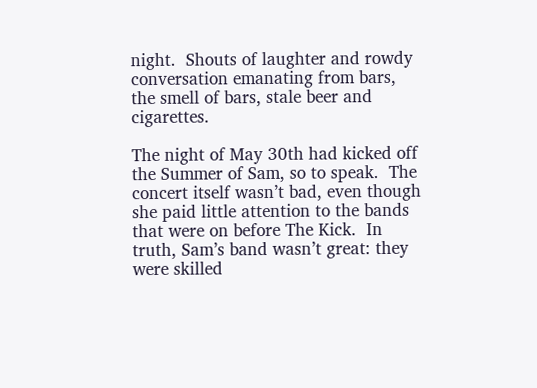night.  Shouts of laughter and rowdy conversation emanating from bars, the smell of bars, stale beer and cigarettes.

The night of May 30th had kicked off the Summer of Sam, so to speak.  The concert itself wasn’t bad, even though she paid little attention to the bands that were on before The Kick.  In truth, Sam’s band wasn’t great: they were skilled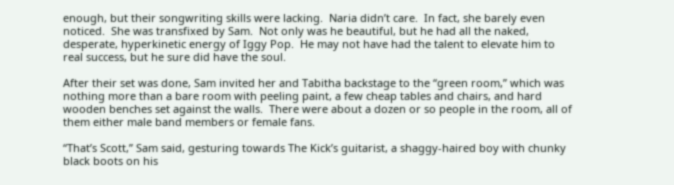enough, but their songwriting skills were lacking.  Naria didn’t care.  In fact, she barely even noticed.  She was transfixed by Sam.  Not only was he beautiful, but he had all the naked, desperate, hyperkinetic energy of Iggy Pop.  He may not have had the talent to elevate him to real success, but he sure did have the soul.

After their set was done, Sam invited her and Tabitha backstage to the “green room,” which was nothing more than a bare room with peeling paint, a few cheap tables and chairs, and hard wooden benches set against the walls.  There were about a dozen or so people in the room, all of them either male band members or female fans.

“That’s Scott,” Sam said, gesturing towards The Kick’s guitarist, a shaggy-haired boy with chunky black boots on his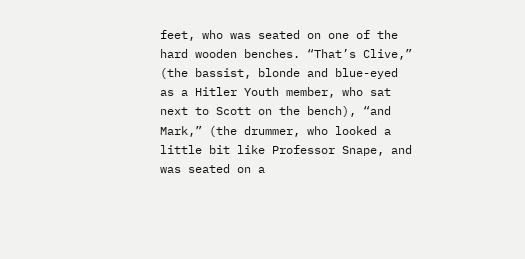feet, who was seated on one of the hard wooden benches. “That’s Clive,” (the bassist, blonde and blue-eyed as a Hitler Youth member, who sat next to Scott on the bench), “and Mark,” (the drummer, who looked a little bit like Professor Snape, and was seated on a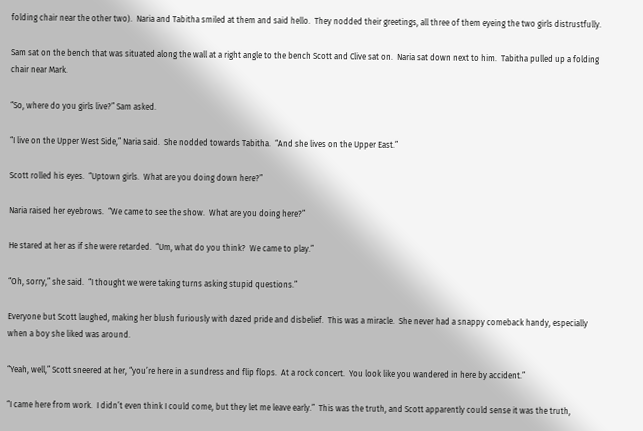folding chair near the other two).  Naria and Tabitha smiled at them and said hello.  They nodded their greetings, all three of them eyeing the two girls distrustfully.

Sam sat on the bench that was situated along the wall at a right angle to the bench Scott and Clive sat on.  Naria sat down next to him.  Tabitha pulled up a folding chair near Mark.

“So, where do you girls live?” Sam asked.

“I live on the Upper West Side,” Naria said.  She nodded towards Tabitha.  “And she lives on the Upper East.”

Scott rolled his eyes.  “Uptown girls.  What are you doing down here?”

Naria raised her eyebrows.  “We came to see the show.  What are you doing here?”

He stared at her as if she were retarded.  “Um, what do you think?  We came to play.”

“Oh, sorry,” she said.  “I thought we were taking turns asking stupid questions.”

Everyone but Scott laughed, making her blush furiously with dazed pride and disbelief.  This was a miracle.  She never had a snappy comeback handy, especially when a boy she liked was around.

“Yeah, well,” Scott sneered at her, “you’re here in a sundress and flip flops.  At a rock concert.  You look like you wandered in here by accident.”

“I came here from work.  I didn’t even think I could come, but they let me leave early.”  This was the truth, and Scott apparently could sense it was the truth,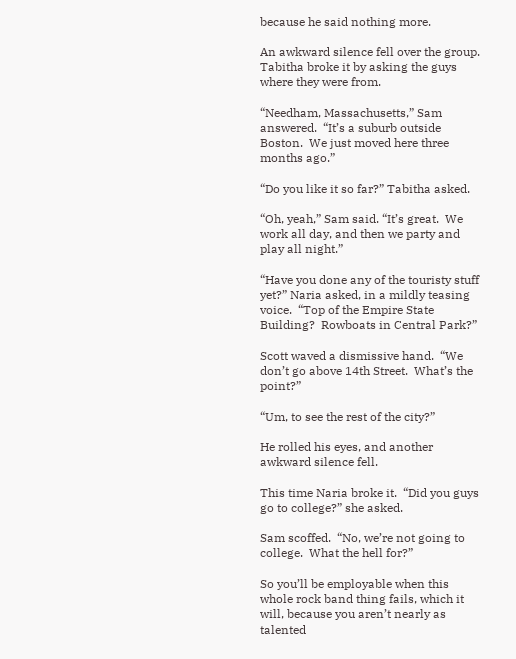because he said nothing more.

An awkward silence fell over the group.  Tabitha broke it by asking the guys where they were from.

“Needham, Massachusetts,” Sam answered.  “It’s a suburb outside Boston.  We just moved here three months ago.”

“Do you like it so far?” Tabitha asked.

“Oh, yeah,” Sam said. “It’s great.  We work all day, and then we party and play all night.”

“Have you done any of the touristy stuff yet?” Naria asked, in a mildly teasing voice.  “Top of the Empire State Building?  Rowboats in Central Park?”

Scott waved a dismissive hand.  “We don’t go above 14th Street.  What’s the point?”

“Um, to see the rest of the city?”

He rolled his eyes, and another awkward silence fell.

This time Naria broke it.  “Did you guys go to college?” she asked.

Sam scoffed.  “No, we’re not going to college.  What the hell for?”

So you’ll be employable when this whole rock band thing fails, which it will, because you aren’t nearly as talented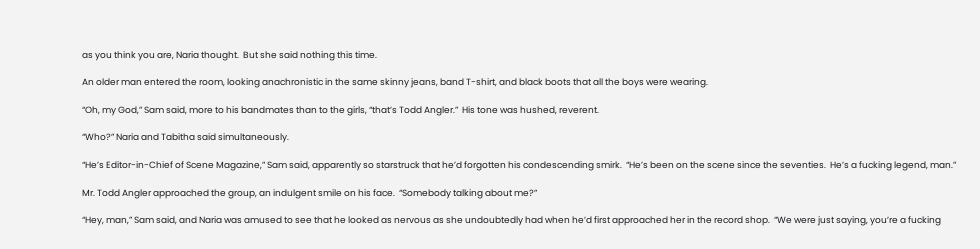as you think you are, Naria thought.  But she said nothing this time.

An older man entered the room, looking anachronistic in the same skinny jeans, band T-shirt, and black boots that all the boys were wearing.

“Oh, my God,” Sam said, more to his bandmates than to the girls, “that’s Todd Angler.”  His tone was hushed, reverent.

“Who?” Naria and Tabitha said simultaneously.

“He’s Editor-in-Chief of Scene Magazine,” Sam said, apparently so starstruck that he’d forgotten his condescending smirk.  “He’s been on the scene since the seventies.  He’s a fucking legend, man.”

Mr. Todd Angler approached the group, an indulgent smile on his face.  “Somebody talking about me?”

“Hey, man,” Sam said, and Naria was amused to see that he looked as nervous as she undoubtedly had when he’d first approached her in the record shop.  “We were just saying, you’re a fucking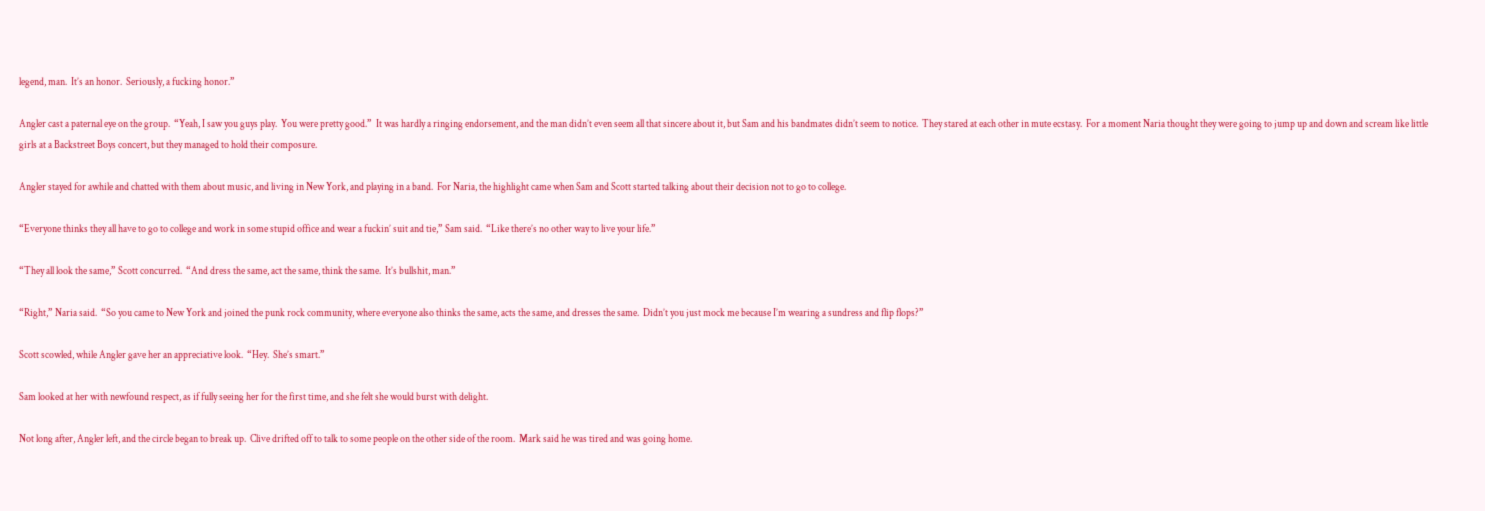legend, man.  It’s an honor.  Seriously, a fucking honor.”

Angler cast a paternal eye on the group.  “Yeah, I saw you guys play.  You were pretty good.”  It was hardly a ringing endorsement, and the man didn’t even seem all that sincere about it, but Sam and his bandmates didn’t seem to notice.  They stared at each other in mute ecstasy.  For a moment Naria thought they were going to jump up and down and scream like little girls at a Backstreet Boys concert, but they managed to hold their composure.

Angler stayed for awhile and chatted with them about music, and living in New York, and playing in a band.  For Naria, the highlight came when Sam and Scott started talking about their decision not to go to college.

“Everyone thinks they all have to go to college and work in some stupid office and wear a fuckin’ suit and tie,” Sam said.  “Like there’s no other way to live your life.”

“They all look the same,” Scott concurred.  “And dress the same, act the same, think the same.  It’s bullshit, man.”

“Right,” Naria said.  “So you came to New York and joined the punk rock community, where everyone also thinks the same, acts the same, and dresses the same.  Didn’t you just mock me because I’m wearing a sundress and flip flops?”

Scott scowled, while Angler gave her an appreciative look.  “Hey.  She’s smart.”

Sam looked at her with newfound respect, as if fully seeing her for the first time, and she felt she would burst with delight.

Not long after, Angler left, and the circle began to break up.  Clive drifted off to talk to some people on the other side of the room.  Mark said he was tired and was going home.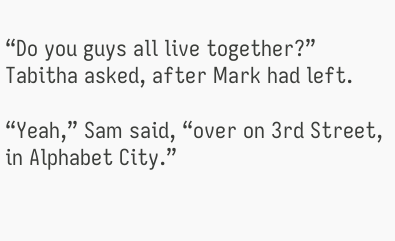“Do you guys all live together?” Tabitha asked, after Mark had left.

“Yeah,” Sam said, “over on 3rd Street, in Alphabet City.”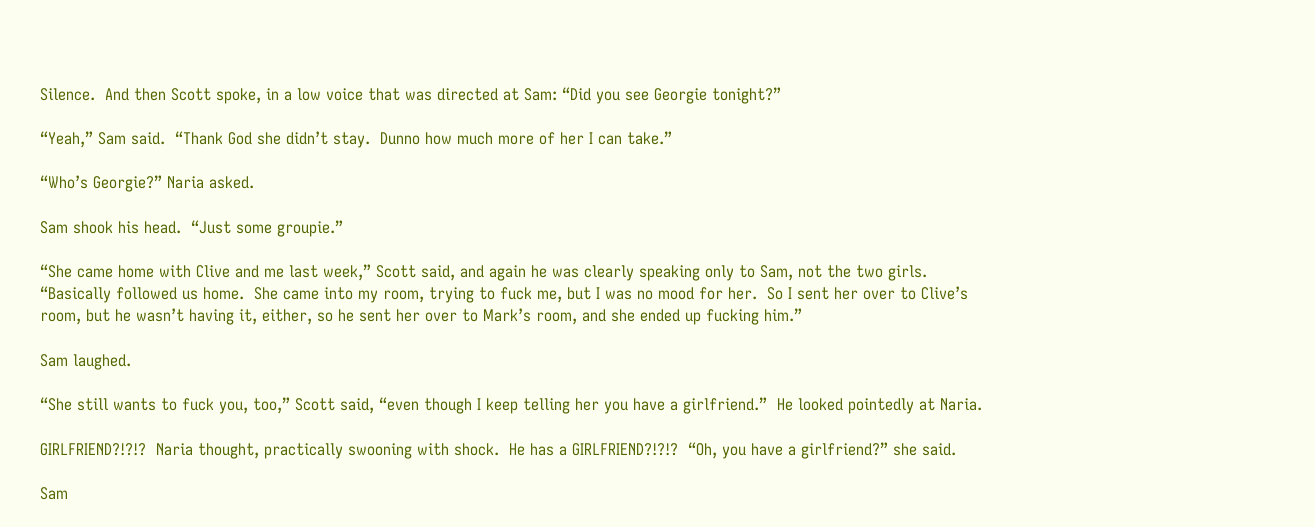Silence.  And then Scott spoke, in a low voice that was directed at Sam: “Did you see Georgie tonight?”

“Yeah,” Sam said.  “Thank God she didn’t stay.  Dunno how much more of her I can take.”

“Who’s Georgie?” Naria asked.

Sam shook his head.  “Just some groupie.”

“She came home with Clive and me last week,” Scott said, and again he was clearly speaking only to Sam, not the two girls.  “Basically followed us home.  She came into my room, trying to fuck me, but I was no mood for her.  So I sent her over to Clive’s room, but he wasn’t having it, either, so he sent her over to Mark’s room, and she ended up fucking him.”

Sam laughed.

“She still wants to fuck you, too,” Scott said, “even though I keep telling her you have a girlfriend.”  He looked pointedly at Naria.

GIRLFRIEND?!?!?  Naria thought, practically swooning with shock.  He has a GIRLFRIEND?!?!?  “Oh, you have a girlfriend?” she said.

Sam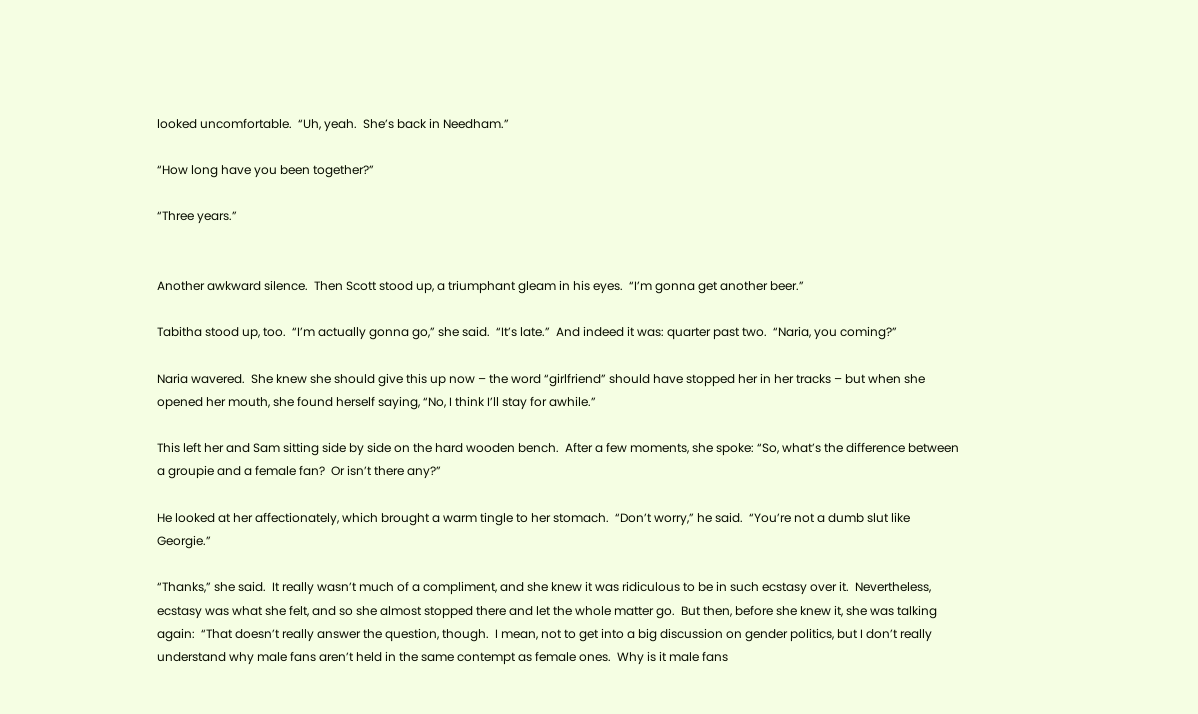looked uncomfortable.  “Uh, yeah.  She’s back in Needham.”

“How long have you been together?”

“Three years.”


Another awkward silence.  Then Scott stood up, a triumphant gleam in his eyes.  “I’m gonna get another beer.”

Tabitha stood up, too.  “I’m actually gonna go,” she said.  “It’s late.”  And indeed it was: quarter past two.  “Naria, you coming?”

Naria wavered.  She knew she should give this up now – the word “girlfriend” should have stopped her in her tracks – but when she opened her mouth, she found herself saying, “No, I think I’ll stay for awhile.”

This left her and Sam sitting side by side on the hard wooden bench.  After a few moments, she spoke: “So, what’s the difference between a groupie and a female fan?  Or isn’t there any?”

He looked at her affectionately, which brought a warm tingle to her stomach.  “Don’t worry,” he said.  “You’re not a dumb slut like Georgie.”

“Thanks,” she said.  It really wasn’t much of a compliment, and she knew it was ridiculous to be in such ecstasy over it.  Nevertheless, ecstasy was what she felt, and so she almost stopped there and let the whole matter go.  But then, before she knew it, she was talking again:  “That doesn’t really answer the question, though.  I mean, not to get into a big discussion on gender politics, but I don’t really understand why male fans aren’t held in the same contempt as female ones.  Why is it male fans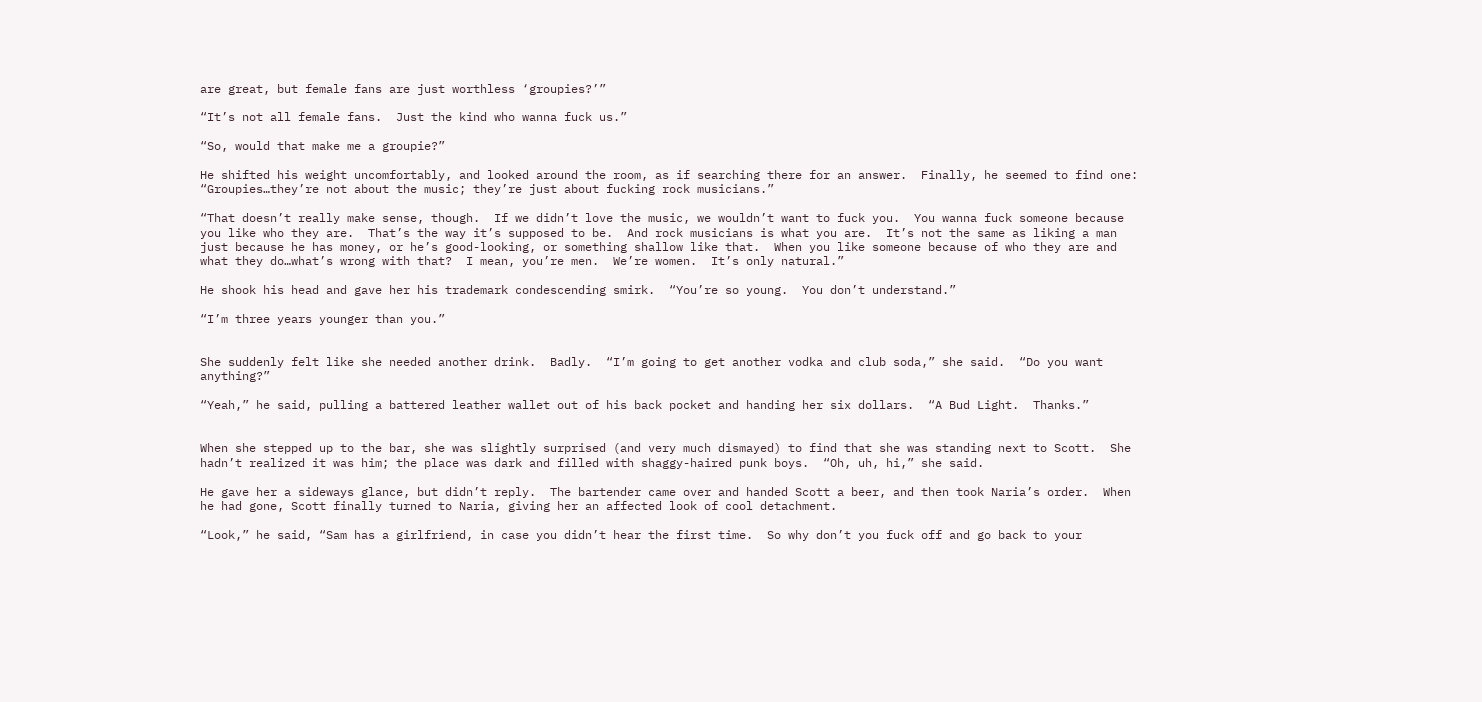are great, but female fans are just worthless ‘groupies?’”

“It’s not all female fans.  Just the kind who wanna fuck us.”

“So, would that make me a groupie?”

He shifted his weight uncomfortably, and looked around the room, as if searching there for an answer.  Finally, he seemed to find one: “Groupies…they’re not about the music; they’re just about fucking rock musicians.”

“That doesn’t really make sense, though.  If we didn’t love the music, we wouldn’t want to fuck you.  You wanna fuck someone because you like who they are.  That’s the way it’s supposed to be.  And rock musicians is what you are.  It’s not the same as liking a man just because he has money, or he’s good-looking, or something shallow like that.  When you like someone because of who they are and what they do…what’s wrong with that?  I mean, you’re men.  We’re women.  It’s only natural.”

He shook his head and gave her his trademark condescending smirk.  “You’re so young.  You don’t understand.”

“I’m three years younger than you.”


She suddenly felt like she needed another drink.  Badly.  “I’m going to get another vodka and club soda,” she said.  “Do you want anything?”

“Yeah,” he said, pulling a battered leather wallet out of his back pocket and handing her six dollars.  “A Bud Light.  Thanks.”


When she stepped up to the bar, she was slightly surprised (and very much dismayed) to find that she was standing next to Scott.  She hadn’t realized it was him; the place was dark and filled with shaggy-haired punk boys.  “Oh, uh, hi,” she said.

He gave her a sideways glance, but didn’t reply.  The bartender came over and handed Scott a beer, and then took Naria’s order.  When he had gone, Scott finally turned to Naria, giving her an affected look of cool detachment.

“Look,” he said, “Sam has a girlfriend, in case you didn’t hear the first time.  So why don’t you fuck off and go back to your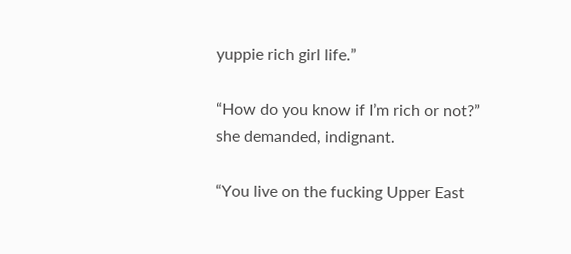yuppie rich girl life.”

“How do you know if I’m rich or not?” she demanded, indignant.

“You live on the fucking Upper East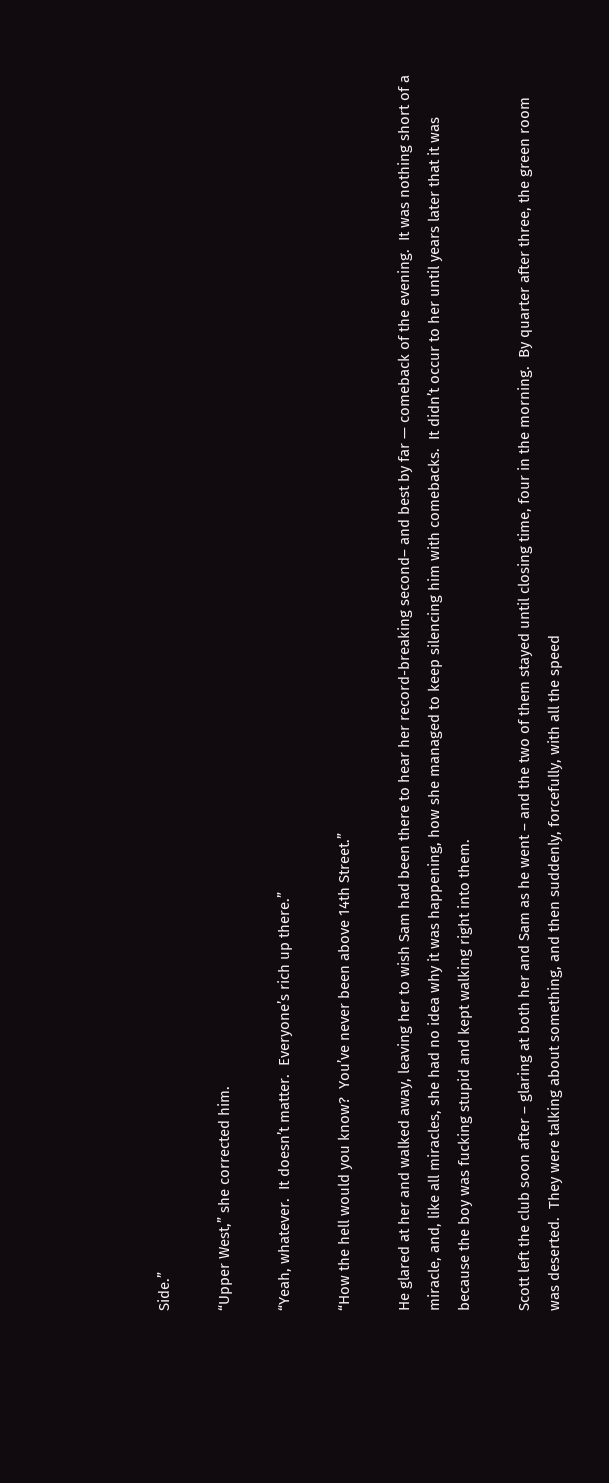Side.”

“Upper West,” she corrected him.

“Yeah, whatever.  It doesn’t matter.  Everyone’s rich up there.”

“How the hell would you know?  You’ve never been above 14th Street.”

He glared at her and walked away, leaving her to wish Sam had been there to hear her record-breaking second– and best by far — comeback of the evening.  It was nothing short of a miracle, and, like all miracles, she had no idea why it was happening, how she managed to keep silencing him with comebacks.  It didn’t occur to her until years later that it was because the boy was fucking stupid and kept walking right into them.

Scott left the club soon after – glaring at both her and Sam as he went – and the two of them stayed until closing time, four in the morning.  By quarter after three, the green room was deserted.  They were talking about something, and then suddenly, forcefully, with all the speed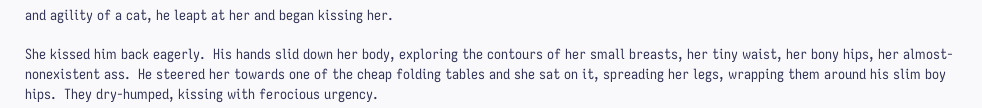and agility of a cat, he leapt at her and began kissing her.

She kissed him back eagerly.  His hands slid down her body, exploring the contours of her small breasts, her tiny waist, her bony hips, her almost-nonexistent ass.  He steered her towards one of the cheap folding tables and she sat on it, spreading her legs, wrapping them around his slim boy hips.  They dry-humped, kissing with ferocious urgency.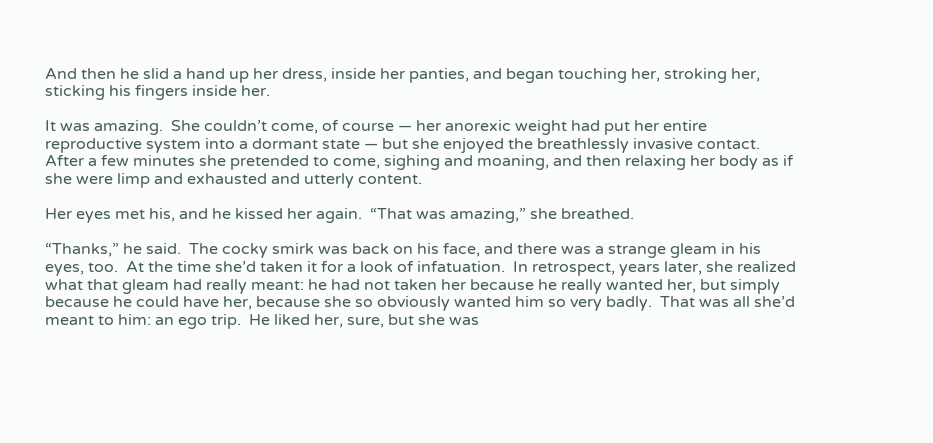And then he slid a hand up her dress, inside her panties, and began touching her, stroking her, sticking his fingers inside her.

It was amazing.  She couldn’t come, of course — her anorexic weight had put her entire reproductive system into a dormant state — but she enjoyed the breathlessly invasive contact. After a few minutes she pretended to come, sighing and moaning, and then relaxing her body as if she were limp and exhausted and utterly content.

Her eyes met his, and he kissed her again.  “That was amazing,” she breathed.

“Thanks,” he said.  The cocky smirk was back on his face, and there was a strange gleam in his eyes, too.  At the time she’d taken it for a look of infatuation.  In retrospect, years later, she realized what that gleam had really meant: he had not taken her because he really wanted her, but simply because he could have her, because she so obviously wanted him so very badly.  That was all she’d meant to him: an ego trip.  He liked her, sure, but she was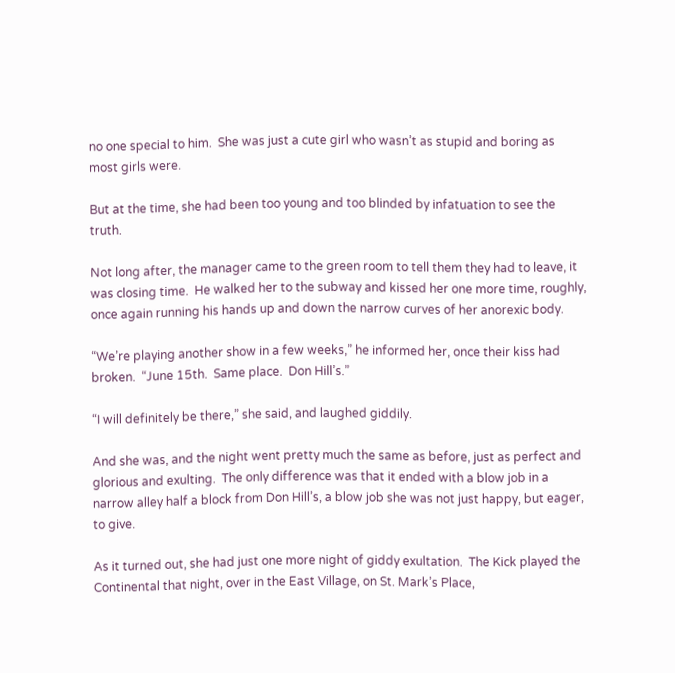no one special to him.  She was just a cute girl who wasn’t as stupid and boring as most girls were.

But at the time, she had been too young and too blinded by infatuation to see the truth.

Not long after, the manager came to the green room to tell them they had to leave, it was closing time.  He walked her to the subway and kissed her one more time, roughly, once again running his hands up and down the narrow curves of her anorexic body.

“We’re playing another show in a few weeks,” he informed her, once their kiss had broken.  “June 15th.  Same place.  Don Hill’s.”

“I will definitely be there,” she said, and laughed giddily.

And she was, and the night went pretty much the same as before, just as perfect and glorious and exulting.  The only difference was that it ended with a blow job in a narrow alley half a block from Don Hill’s, a blow job she was not just happy, but eager, to give.

As it turned out, she had just one more night of giddy exultation.  The Kick played the Continental that night, over in the East Village, on St. Mark’s Place,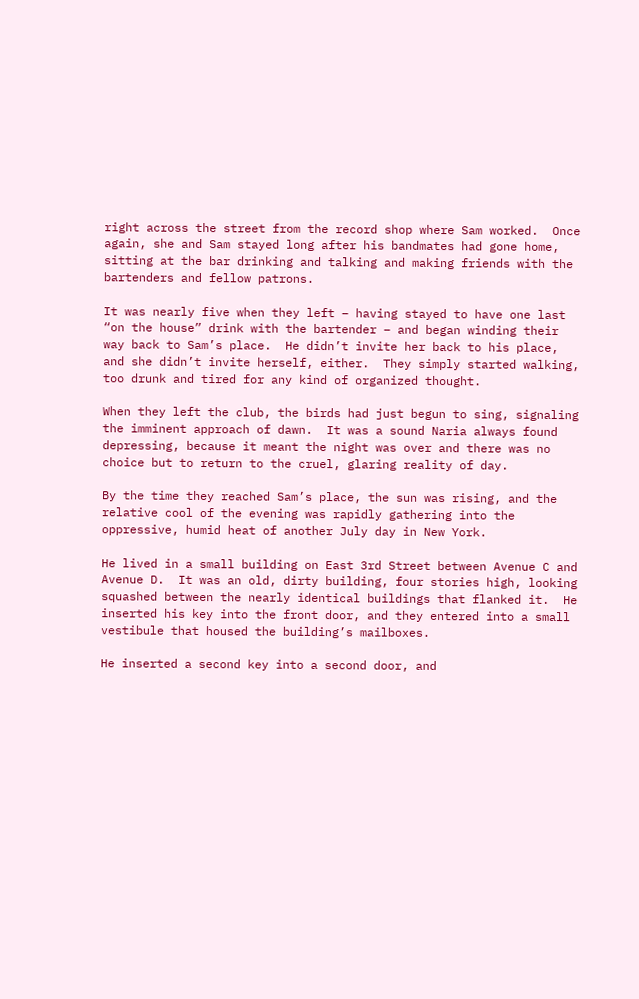right across the street from the record shop where Sam worked.  Once again, she and Sam stayed long after his bandmates had gone home, sitting at the bar drinking and talking and making friends with the bartenders and fellow patrons.

It was nearly five when they left – having stayed to have one last “on the house” drink with the bartender – and began winding their way back to Sam’s place.  He didn’t invite her back to his place, and she didn’t invite herself, either.  They simply started walking, too drunk and tired for any kind of organized thought.

When they left the club, the birds had just begun to sing, signaling the imminent approach of dawn.  It was a sound Naria always found depressing, because it meant the night was over and there was no choice but to return to the cruel, glaring reality of day.

By the time they reached Sam’s place, the sun was rising, and the relative cool of the evening was rapidly gathering into the oppressive, humid heat of another July day in New York.

He lived in a small building on East 3rd Street between Avenue C and Avenue D.  It was an old, dirty building, four stories high, looking squashed between the nearly identical buildings that flanked it.  He inserted his key into the front door, and they entered into a small vestibule that housed the building’s mailboxes.

He inserted a second key into a second door, and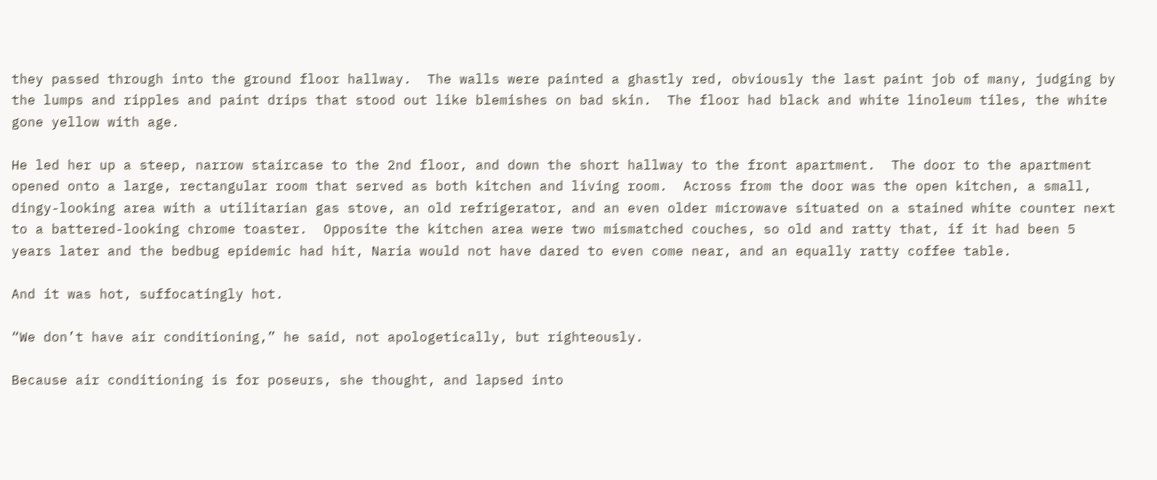they passed through into the ground floor hallway.  The walls were painted a ghastly red, obviously the last paint job of many, judging by the lumps and ripples and paint drips that stood out like blemishes on bad skin.  The floor had black and white linoleum tiles, the white gone yellow with age.

He led her up a steep, narrow staircase to the 2nd floor, and down the short hallway to the front apartment.  The door to the apartment opened onto a large, rectangular room that served as both kitchen and living room.  Across from the door was the open kitchen, a small, dingy-looking area with a utilitarian gas stove, an old refrigerator, and an even older microwave situated on a stained white counter next to a battered-looking chrome toaster.  Opposite the kitchen area were two mismatched couches, so old and ratty that, if it had been 5 years later and the bedbug epidemic had hit, Naria would not have dared to even come near, and an equally ratty coffee table.

And it was hot, suffocatingly hot.

“We don’t have air conditioning,” he said, not apologetically, but righteously.

Because air conditioning is for poseurs, she thought, and lapsed into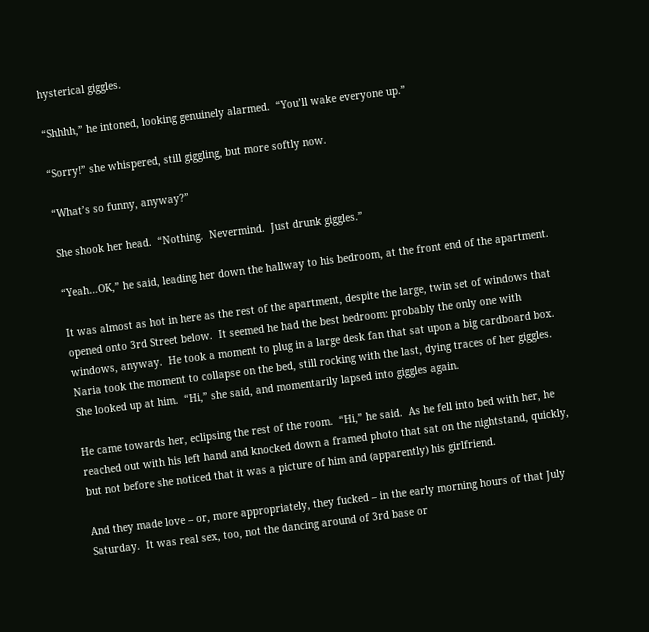hysterical giggles.

“Shhhh,” he intoned, looking genuinely alarmed.  “You’ll wake everyone up.”

“Sorry!” she whispered, still giggling, but more softly now.

“What’s so funny, anyway?”

She shook her head.  “Nothing.  Nevermind.  Just drunk giggles.”

“Yeah…OK,” he said, leading her down the hallway to his bedroom, at the front end of the apartment.

It was almost as hot in here as the rest of the apartment, despite the large, twin set of windows that opened onto 3rd Street below.  It seemed he had the best bedroom: probably the only one with windows, anyway.  He took a moment to plug in a large desk fan that sat upon a big cardboard box.  Naria took the moment to collapse on the bed, still rocking with the last, dying traces of her giggles.  She looked up at him.  “Hi,” she said, and momentarily lapsed into giggles again.

He came towards her, eclipsing the rest of the room.  “Hi,” he said.  As he fell into bed with her, he reached out with his left hand and knocked down a framed photo that sat on the nightstand, quickly, but not before she noticed that it was a picture of him and (apparently) his girlfriend.

And they made love – or, more appropriately, they fucked – in the early morning hours of that July Saturday.  It was real sex, too, not the dancing around of 3rd base or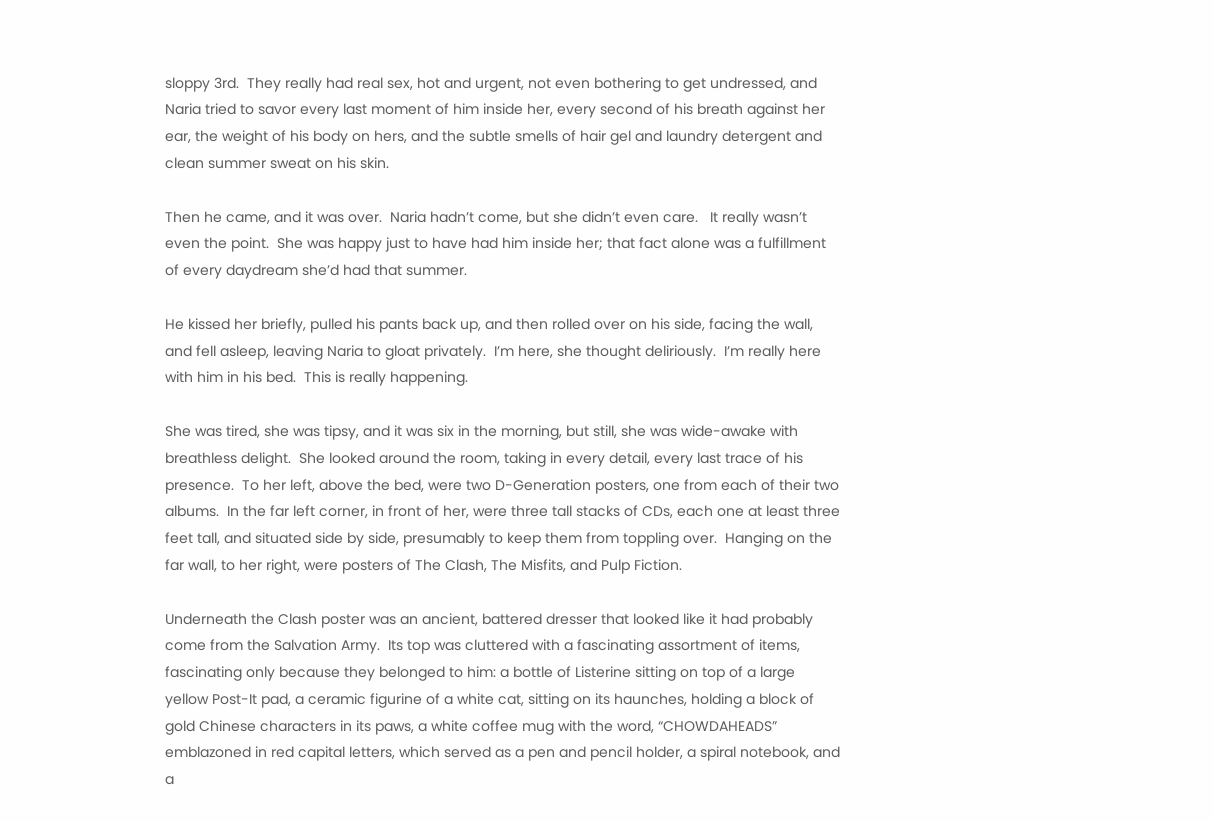sloppy 3rd.  They really had real sex, hot and urgent, not even bothering to get undressed, and Naria tried to savor every last moment of him inside her, every second of his breath against her ear, the weight of his body on hers, and the subtle smells of hair gel and laundry detergent and clean summer sweat on his skin.

Then he came, and it was over.  Naria hadn’t come, but she didn’t even care.   It really wasn’t even the point.  She was happy just to have had him inside her; that fact alone was a fulfillment of every daydream she’d had that summer.

He kissed her briefly, pulled his pants back up, and then rolled over on his side, facing the wall, and fell asleep, leaving Naria to gloat privately.  I’m here, she thought deliriously.  I’m really here with him in his bed.  This is really happening.

She was tired, she was tipsy, and it was six in the morning, but still, she was wide-awake with breathless delight.  She looked around the room, taking in every detail, every last trace of his presence.  To her left, above the bed, were two D-Generation posters, one from each of their two albums.  In the far left corner, in front of her, were three tall stacks of CDs, each one at least three feet tall, and situated side by side, presumably to keep them from toppling over.  Hanging on the far wall, to her right, were posters of The Clash, The Misfits, and Pulp Fiction.

Underneath the Clash poster was an ancient, battered dresser that looked like it had probably come from the Salvation Army.  Its top was cluttered with a fascinating assortment of items, fascinating only because they belonged to him: a bottle of Listerine sitting on top of a large yellow Post-It pad, a ceramic figurine of a white cat, sitting on its haunches, holding a block of gold Chinese characters in its paws, a white coffee mug with the word, “CHOWDAHEADS” emblazoned in red capital letters, which served as a pen and pencil holder, a spiral notebook, and a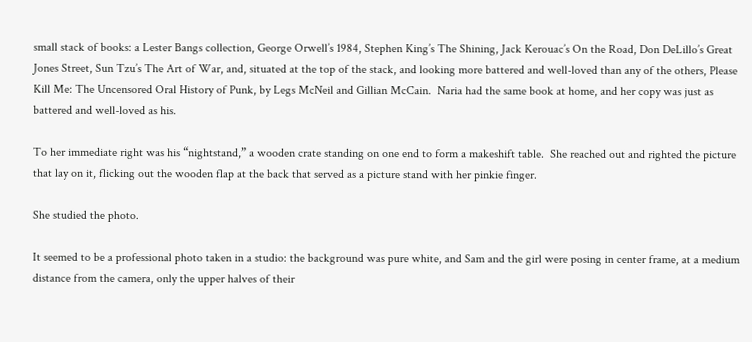small stack of books: a Lester Bangs collection, George Orwell’s 1984, Stephen King’s The Shining, Jack Kerouac’s On the Road, Don DeLillo’s Great Jones Street, Sun Tzu’s The Art of War, and, situated at the top of the stack, and looking more battered and well-loved than any of the others, Please Kill Me: The Uncensored Oral History of Punk, by Legs McNeil and Gillian McCain.  Naria had the same book at home, and her copy was just as battered and well-loved as his.

To her immediate right was his “nightstand,” a wooden crate standing on one end to form a makeshift table.  She reached out and righted the picture that lay on it, flicking out the wooden flap at the back that served as a picture stand with her pinkie finger.

She studied the photo.

It seemed to be a professional photo taken in a studio: the background was pure white, and Sam and the girl were posing in center frame, at a medium distance from the camera, only the upper halves of their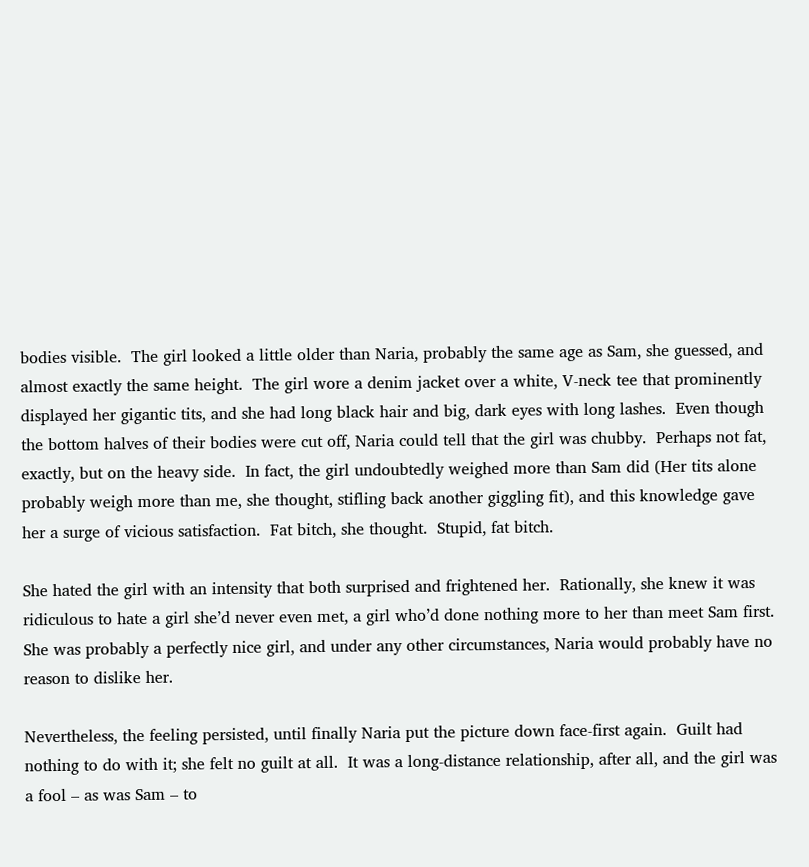bodies visible.  The girl looked a little older than Naria, probably the same age as Sam, she guessed, and almost exactly the same height.  The girl wore a denim jacket over a white, V-neck tee that prominently displayed her gigantic tits, and she had long black hair and big, dark eyes with long lashes.  Even though the bottom halves of their bodies were cut off, Naria could tell that the girl was chubby.  Perhaps not fat, exactly, but on the heavy side.  In fact, the girl undoubtedly weighed more than Sam did (Her tits alone probably weigh more than me, she thought, stifling back another giggling fit), and this knowledge gave her a surge of vicious satisfaction.  Fat bitch, she thought.  Stupid, fat bitch.

She hated the girl with an intensity that both surprised and frightened her.  Rationally, she knew it was ridiculous to hate a girl she’d never even met, a girl who’d done nothing more to her than meet Sam first.  She was probably a perfectly nice girl, and under any other circumstances, Naria would probably have no reason to dislike her.

Nevertheless, the feeling persisted, until finally Naria put the picture down face-first again.  Guilt had nothing to do with it; she felt no guilt at all.  It was a long-distance relationship, after all, and the girl was a fool – as was Sam – to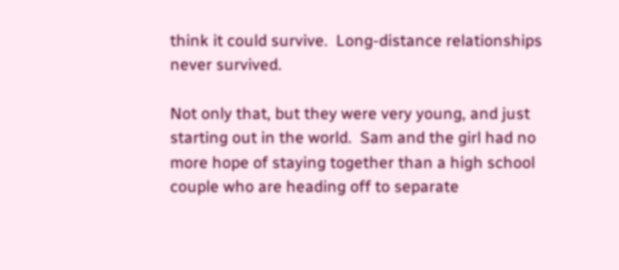think it could survive.  Long-distance relationships never survived.

Not only that, but they were very young, and just starting out in the world.  Sam and the girl had no more hope of staying together than a high school couple who are heading off to separate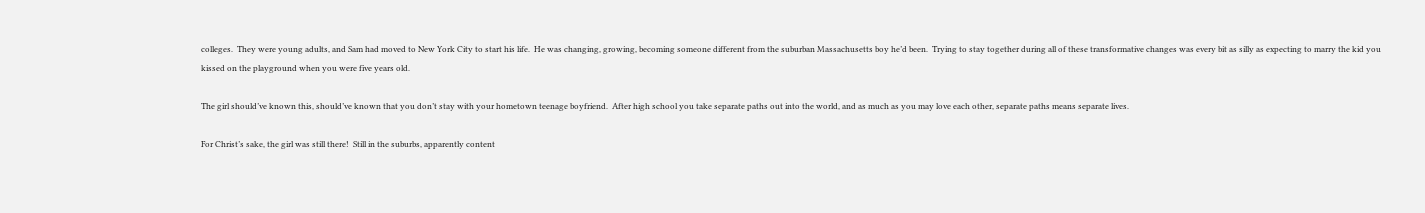colleges.  They were young adults, and Sam had moved to New York City to start his life.  He was changing, growing, becoming someone different from the suburban Massachusetts boy he’d been.  Trying to stay together during all of these transformative changes was every bit as silly as expecting to marry the kid you kissed on the playground when you were five years old.

The girl should’ve known this, should’ve known that you don’t stay with your hometown teenage boyfriend.  After high school you take separate paths out into the world, and as much as you may love each other, separate paths means separate lives.

For Christ’s sake, the girl was still there!  Still in the suburbs, apparently content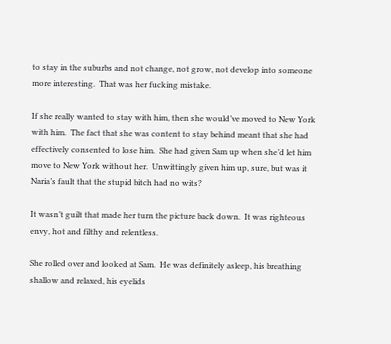to stay in the suburbs and not change, not grow, not develop into someone more interesting.  That was her fucking mistake.

If she really wanted to stay with him, then she would’ve moved to New York with him.  The fact that she was content to stay behind meant that she had effectively consented to lose him.  She had given Sam up when she’d let him move to New York without her.  Unwittingly given him up, sure, but was it Naria’s fault that the stupid bitch had no wits?

It wasn’t guilt that made her turn the picture back down.  It was righteous envy, hot and filthy and relentless.

She rolled over and looked at Sam.  He was definitely asleep, his breathing shallow and relaxed, his eyelids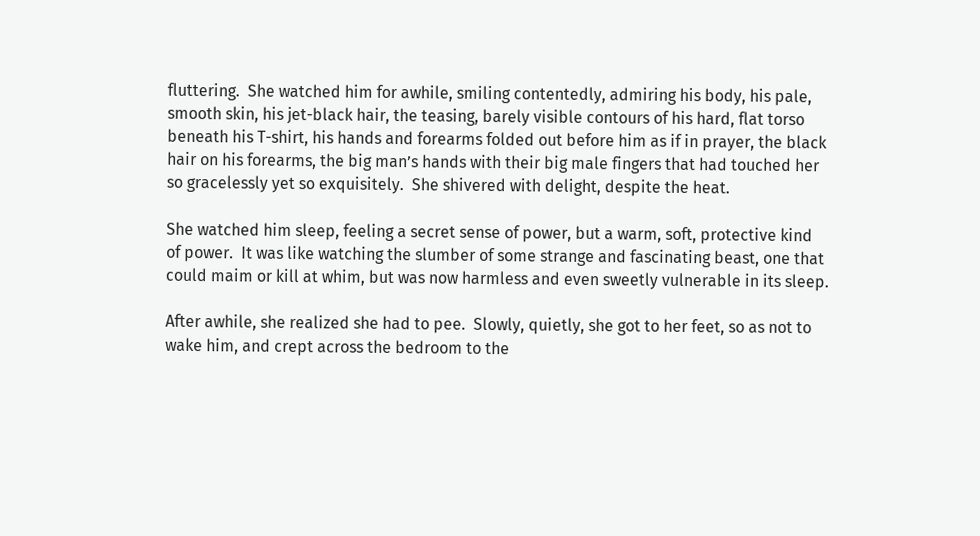fluttering.  She watched him for awhile, smiling contentedly, admiring his body, his pale, smooth skin, his jet-black hair, the teasing, barely visible contours of his hard, flat torso beneath his T-shirt, his hands and forearms folded out before him as if in prayer, the black hair on his forearms, the big man’s hands with their big male fingers that had touched her so gracelessly yet so exquisitely.  She shivered with delight, despite the heat.

She watched him sleep, feeling a secret sense of power, but a warm, soft, protective kind of power.  It was like watching the slumber of some strange and fascinating beast, one that could maim or kill at whim, but was now harmless and even sweetly vulnerable in its sleep.

After awhile, she realized she had to pee.  Slowly, quietly, she got to her feet, so as not to wake him, and crept across the bedroom to the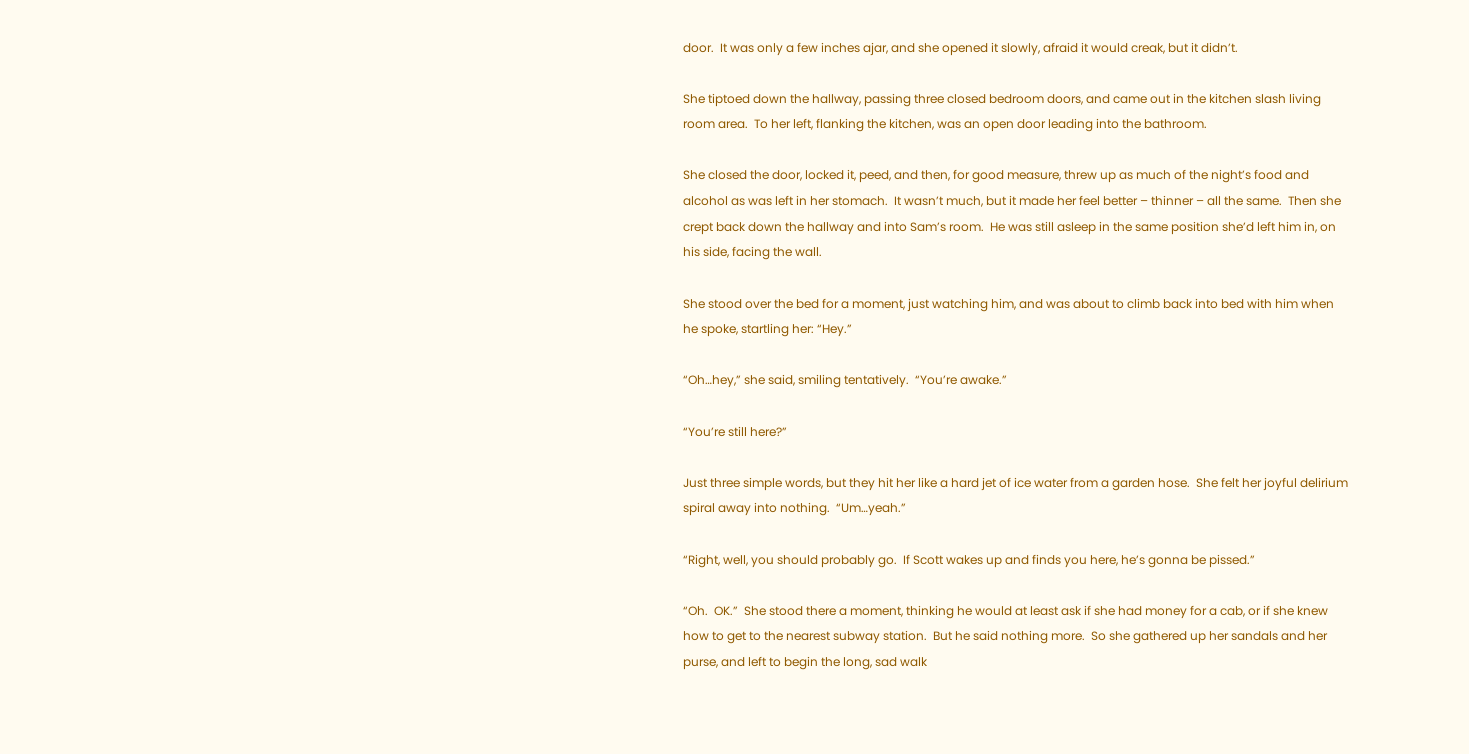door.  It was only a few inches ajar, and she opened it slowly, afraid it would creak, but it didn’t.

She tiptoed down the hallway, passing three closed bedroom doors, and came out in the kitchen slash living room area.  To her left, flanking the kitchen, was an open door leading into the bathroom.

She closed the door, locked it, peed, and then, for good measure, threw up as much of the night’s food and alcohol as was left in her stomach.  It wasn’t much, but it made her feel better – thinner – all the same.  Then she crept back down the hallway and into Sam’s room.  He was still asleep in the same position she’d left him in, on his side, facing the wall.

She stood over the bed for a moment, just watching him, and was about to climb back into bed with him when he spoke, startling her: “Hey.”

“Oh…hey,” she said, smiling tentatively.  “You’re awake.”

“You’re still here?”

Just three simple words, but they hit her like a hard jet of ice water from a garden hose.  She felt her joyful delirium spiral away into nothing.  “Um…yeah.”

“Right, well, you should probably go.  If Scott wakes up and finds you here, he’s gonna be pissed.”

“Oh.  OK.”  She stood there a moment, thinking he would at least ask if she had money for a cab, or if she knew how to get to the nearest subway station.  But he said nothing more.  So she gathered up her sandals and her purse, and left to begin the long, sad walk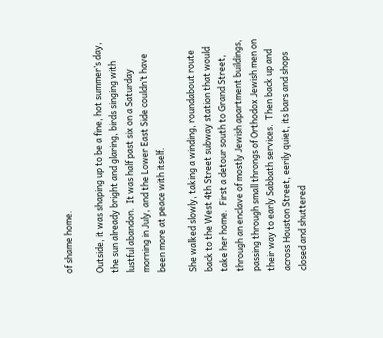of shame home.

Outside, it was shaping up to be a fine, hot summer’s day, the sun already bright and glaring, birds singing with lustful abandon.  It was half past six on a Saturday morning in July, and the Lower East Side couldn’t have been more at peace with itself.

She walked slowly, taking a winding, roundabout route back to the West 4th Street subway station that would take her home.  First a detour south to Grand Street, through an enclave of mostly Jewish apartment buildings, passing through small throngs of Orthodox Jewish men on their way to early Sabbath services.  Then back up and across Houston Street, eerily quiet, its bars and shops closed and shuttered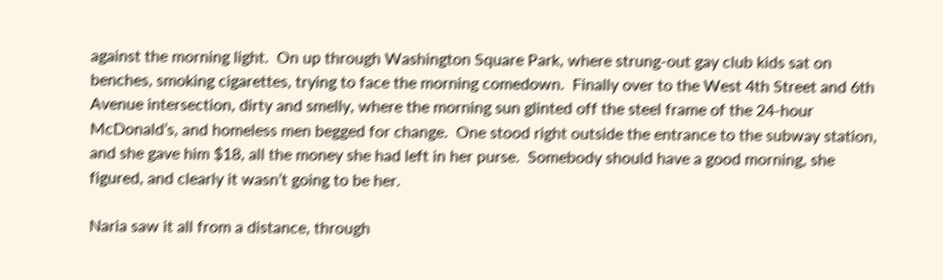against the morning light.  On up through Washington Square Park, where strung-out gay club kids sat on benches, smoking cigarettes, trying to face the morning comedown.  Finally over to the West 4th Street and 6th Avenue intersection, dirty and smelly, where the morning sun glinted off the steel frame of the 24-hour McDonald’s, and homeless men begged for change.  One stood right outside the entrance to the subway station, and she gave him $18, all the money she had left in her purse.  Somebody should have a good morning, she figured, and clearly it wasn’t going to be her.

Naria saw it all from a distance, through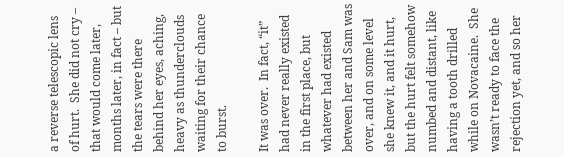a reverse telescopic lens of hurt.  She did not cry – that would come later, months later, in fact – but the tears were there behind her eyes, aching, heavy as thunderclouds waiting for their chance to burst.

It was over.  In fact, “it” had never really existed in the first place, but whatever had existed between her and Sam was over, and on some level she knew it, and it hurt, but the hurt felt somehow numbed and distant, like having a tooth drilled while on Novacaine.  She wasn’t ready to face the rejection yet, and so her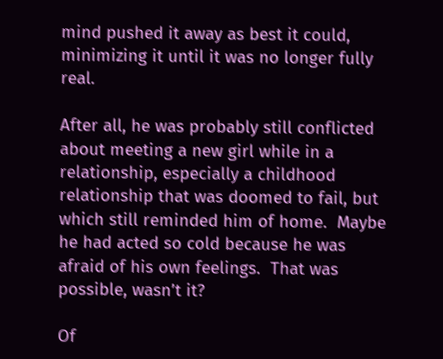mind pushed it away as best it could, minimizing it until it was no longer fully real.

After all, he was probably still conflicted about meeting a new girl while in a relationship, especially a childhood relationship that was doomed to fail, but which still reminded him of home.  Maybe he had acted so cold because he was afraid of his own feelings.  That was possible, wasn’t it?

Of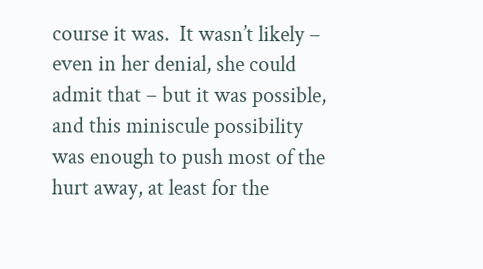course it was.  It wasn’t likely – even in her denial, she could admit that – but it was possible, and this miniscule possibility was enough to push most of the hurt away, at least for the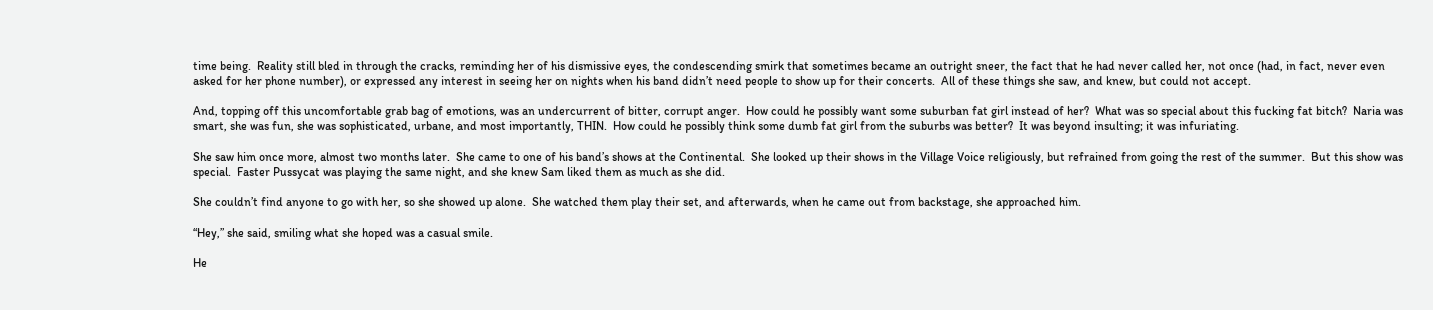time being.  Reality still bled in through the cracks, reminding her of his dismissive eyes, the condescending smirk that sometimes became an outright sneer, the fact that he had never called her, not once (had, in fact, never even asked for her phone number), or expressed any interest in seeing her on nights when his band didn’t need people to show up for their concerts.  All of these things she saw, and knew, but could not accept.

And, topping off this uncomfortable grab bag of emotions, was an undercurrent of bitter, corrupt anger.  How could he possibly want some suburban fat girl instead of her?  What was so special about this fucking fat bitch?  Naria was smart, she was fun, she was sophisticated, urbane, and most importantly, THIN.  How could he possibly think some dumb fat girl from the suburbs was better?  It was beyond insulting; it was infuriating.

She saw him once more, almost two months later.  She came to one of his band’s shows at the Continental.  She looked up their shows in the Village Voice religiously, but refrained from going the rest of the summer.  But this show was special.  Faster Pussycat was playing the same night, and she knew Sam liked them as much as she did.

She couldn’t find anyone to go with her, so she showed up alone.  She watched them play their set, and afterwards, when he came out from backstage, she approached him.

“Hey,” she said, smiling what she hoped was a casual smile.

He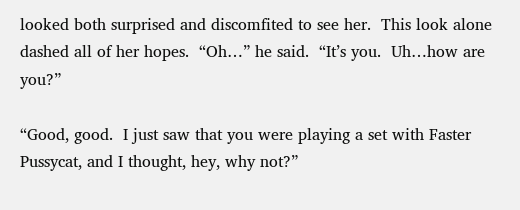looked both surprised and discomfited to see her.  This look alone dashed all of her hopes.  “Oh…” he said.  “It’s you.  Uh…how are you?”

“Good, good.  I just saw that you were playing a set with Faster Pussycat, and I thought, hey, why not?”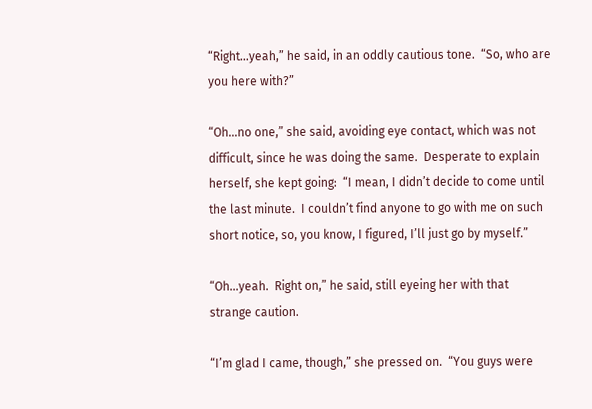“Right…yeah,” he said, in an oddly cautious tone.  “So, who are you here with?”

“Oh…no one,” she said, avoiding eye contact, which was not difficult, since he was doing the same.  Desperate to explain herself, she kept going:  “I mean, I didn’t decide to come until the last minute.  I couldn’t find anyone to go with me on such short notice, so, you know, I figured, I’ll just go by myself.”

“Oh…yeah.  Right on,” he said, still eyeing her with that strange caution.

“I’m glad I came, though,” she pressed on.  “You guys were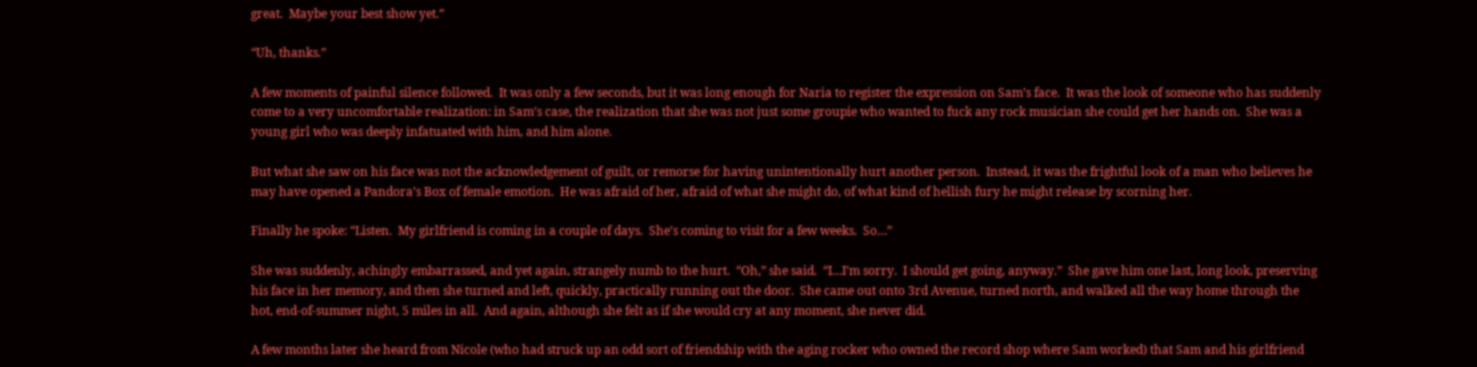great.  Maybe your best show yet.”

“Uh, thanks.”

A few moments of painful silence followed.  It was only a few seconds, but it was long enough for Naria to register the expression on Sam’s face.  It was the look of someone who has suddenly come to a very uncomfortable realization: in Sam’s case, the realization that she was not just some groupie who wanted to fuck any rock musician she could get her hands on.  She was a young girl who was deeply infatuated with him, and him alone.

But what she saw on his face was not the acknowledgement of guilt, or remorse for having unintentionally hurt another person.  Instead, it was the frightful look of a man who believes he may have opened a Pandora’s Box of female emotion.  He was afraid of her, afraid of what she might do, of what kind of hellish fury he might release by scorning her.

Finally he spoke: “Listen.  My girlfriend is coming in a couple of days.  She’s coming to visit for a few weeks.  So…”

She was suddenly, achingly embarrassed, and yet again, strangely numb to the hurt.  “Oh,” she said.  “I…I’m sorry.  I should get going, anyway.”  She gave him one last, long look, preserving his face in her memory, and then she turned and left, quickly, practically running out the door.  She came out onto 3rd Avenue, turned north, and walked all the way home through the hot, end-of-summer night, 5 miles in all.  And again, although she felt as if she would cry at any moment, she never did.

A few months later she heard from Nicole (who had struck up an odd sort of friendship with the aging rocker who owned the record shop where Sam worked) that Sam and his girlfriend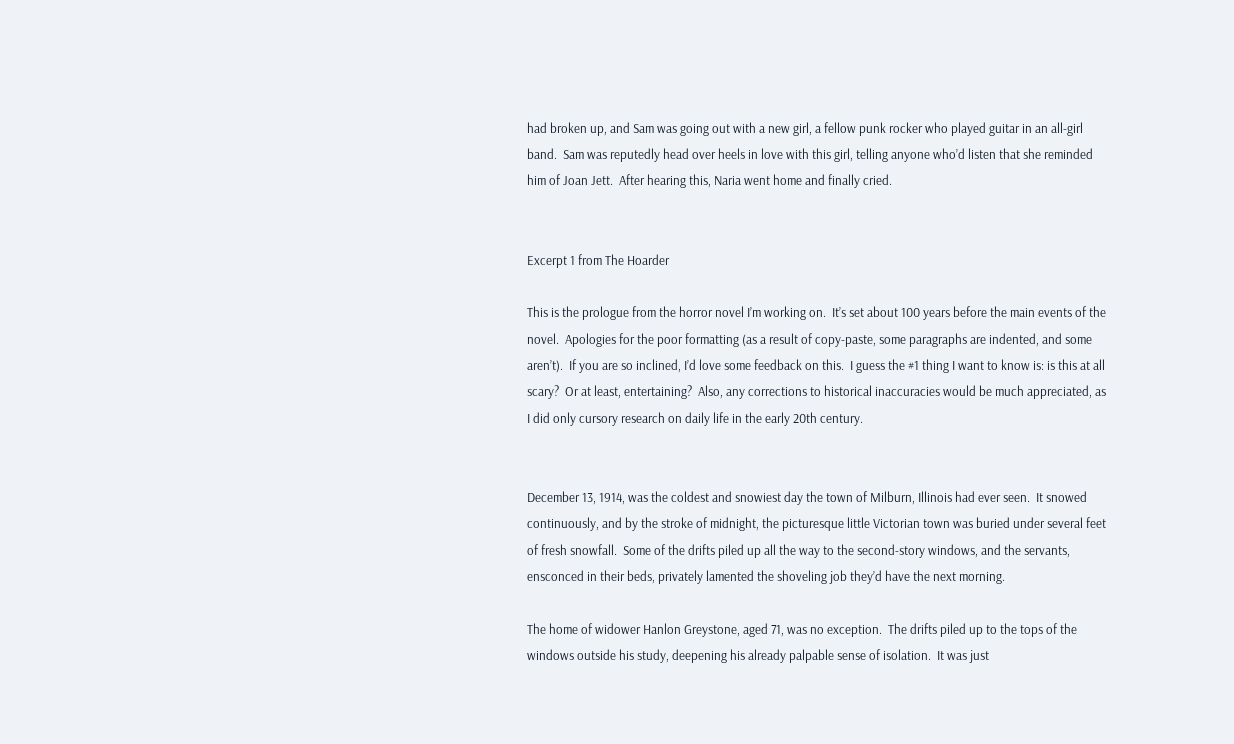had broken up, and Sam was going out with a new girl, a fellow punk rocker who played guitar in an all-girl band.  Sam was reputedly head over heels in love with this girl, telling anyone who’d listen that she reminded him of Joan Jett.  After hearing this, Naria went home and finally cried.


Excerpt 1 from The Hoarder

This is the prologue from the horror novel I’m working on.  It’s set about 100 years before the main events of the novel.  Apologies for the poor formatting (as a result of copy-paste, some paragraphs are indented, and some aren’t).  If you are so inclined, I’d love some feedback on this.  I guess the #1 thing I want to know is: is this at all scary?  Or at least, entertaining?  Also, any corrections to historical inaccuracies would be much appreciated, as I did only cursory research on daily life in the early 20th century.


December 13, 1914, was the coldest and snowiest day the town of Milburn, Illinois had ever seen.  It snowed continuously, and by the stroke of midnight, the picturesque little Victorian town was buried under several feet of fresh snowfall.  Some of the drifts piled up all the way to the second-story windows, and the servants, ensconced in their beds, privately lamented the shoveling job they’d have the next morning.

The home of widower Hanlon Greystone, aged 71, was no exception.  The drifts piled up to the tops of the windows outside his study, deepening his already palpable sense of isolation.  It was just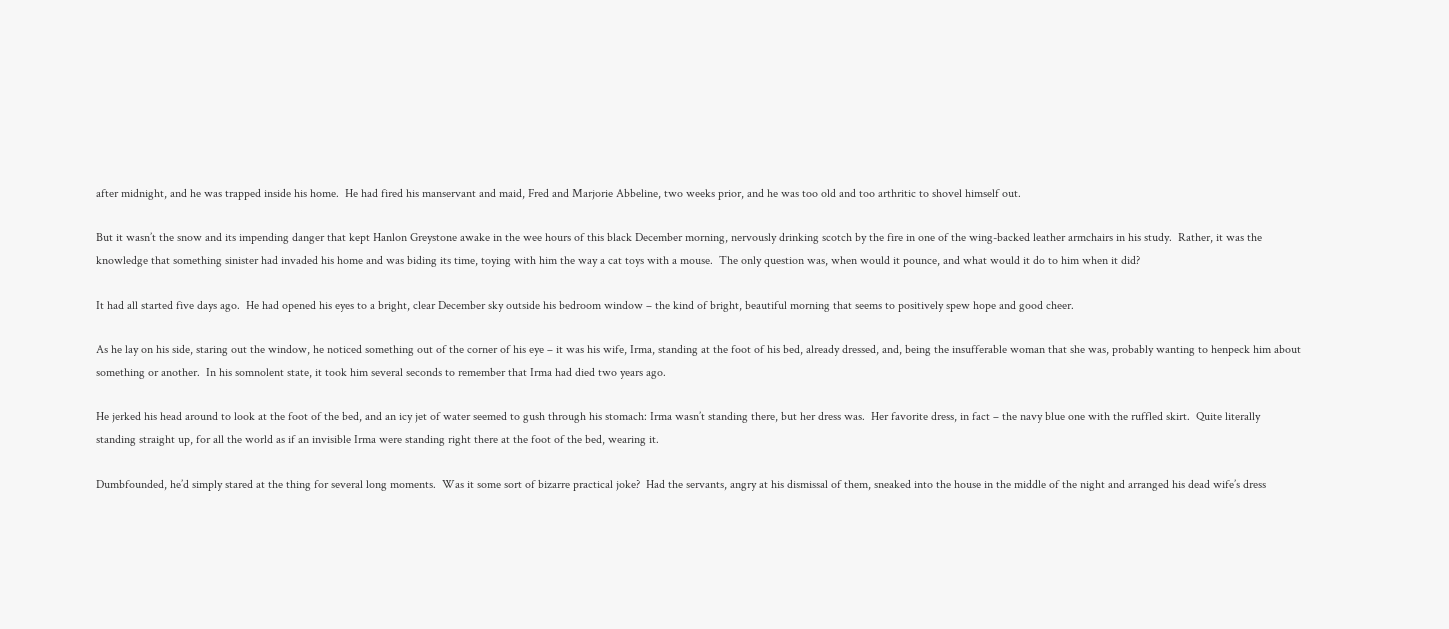after midnight, and he was trapped inside his home.  He had fired his manservant and maid, Fred and Marjorie Abbeline, two weeks prior, and he was too old and too arthritic to shovel himself out.

But it wasn’t the snow and its impending danger that kept Hanlon Greystone awake in the wee hours of this black December morning, nervously drinking scotch by the fire in one of the wing-backed leather armchairs in his study.  Rather, it was the knowledge that something sinister had invaded his home and was biding its time, toying with him the way a cat toys with a mouse.  The only question was, when would it pounce, and what would it do to him when it did?

It had all started five days ago.  He had opened his eyes to a bright, clear December sky outside his bedroom window – the kind of bright, beautiful morning that seems to positively spew hope and good cheer.

As he lay on his side, staring out the window, he noticed something out of the corner of his eye – it was his wife, Irma, standing at the foot of his bed, already dressed, and, being the insufferable woman that she was, probably wanting to henpeck him about something or another.  In his somnolent state, it took him several seconds to remember that Irma had died two years ago.

He jerked his head around to look at the foot of the bed, and an icy jet of water seemed to gush through his stomach: Irma wasn’t standing there, but her dress was.  Her favorite dress, in fact – the navy blue one with the ruffled skirt.  Quite literally standing straight up, for all the world as if an invisible Irma were standing right there at the foot of the bed, wearing it.

Dumbfounded, he’d simply stared at the thing for several long moments.  Was it some sort of bizarre practical joke?  Had the servants, angry at his dismissal of them, sneaked into the house in the middle of the night and arranged his dead wife’s dress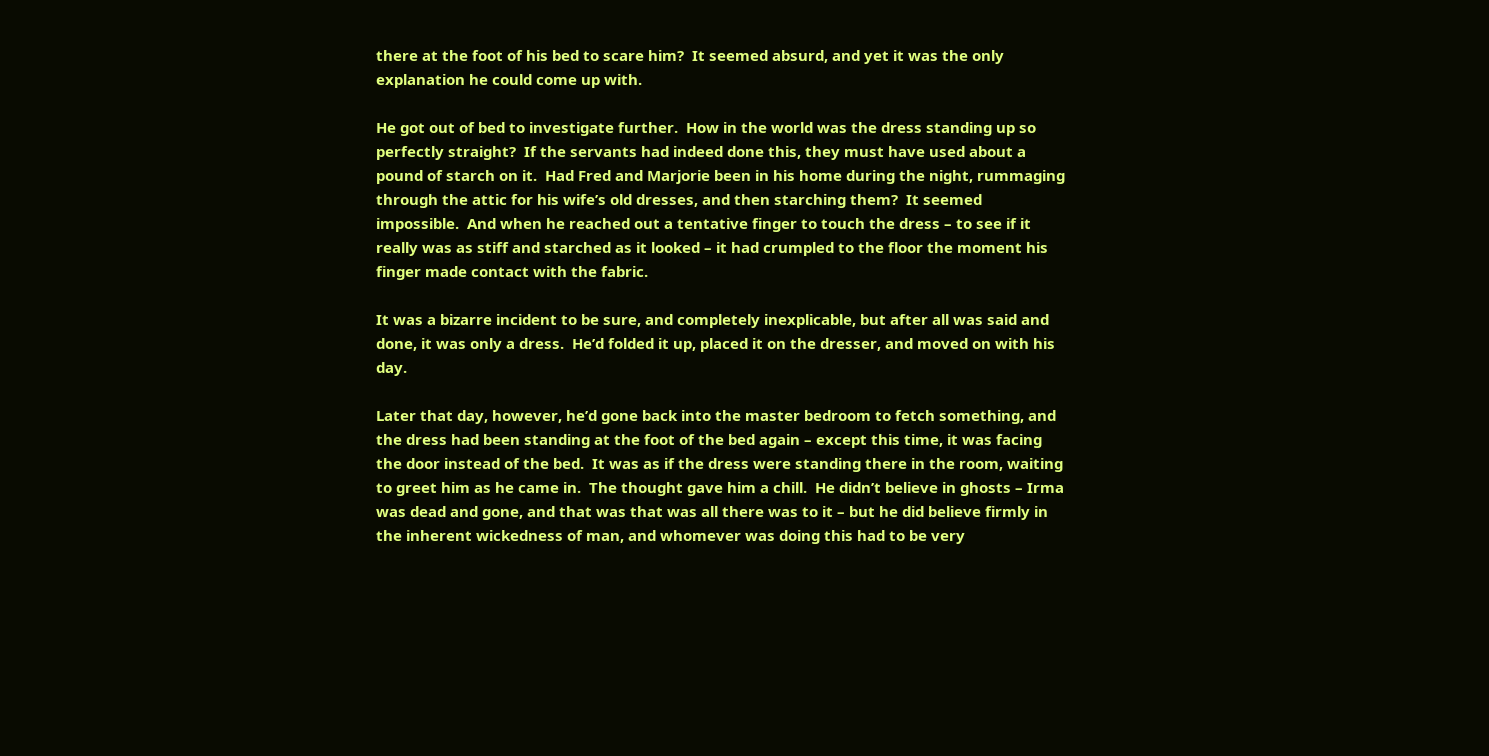there at the foot of his bed to scare him?  It seemed absurd, and yet it was the only explanation he could come up with.

He got out of bed to investigate further.  How in the world was the dress standing up so perfectly straight?  If the servants had indeed done this, they must have used about a pound of starch on it.  Had Fred and Marjorie been in his home during the night, rummaging through the attic for his wife’s old dresses, and then starching them?  It seemed impossible.  And when he reached out a tentative finger to touch the dress – to see if it really was as stiff and starched as it looked – it had crumpled to the floor the moment his finger made contact with the fabric.

It was a bizarre incident to be sure, and completely inexplicable, but after all was said and done, it was only a dress.  He’d folded it up, placed it on the dresser, and moved on with his day.

Later that day, however, he’d gone back into the master bedroom to fetch something, and the dress had been standing at the foot of the bed again – except this time, it was facing the door instead of the bed.  It was as if the dress were standing there in the room, waiting to greet him as he came in.  The thought gave him a chill.  He didn’t believe in ghosts – Irma was dead and gone, and that was that was all there was to it – but he did believe firmly in the inherent wickedness of man, and whomever was doing this had to be very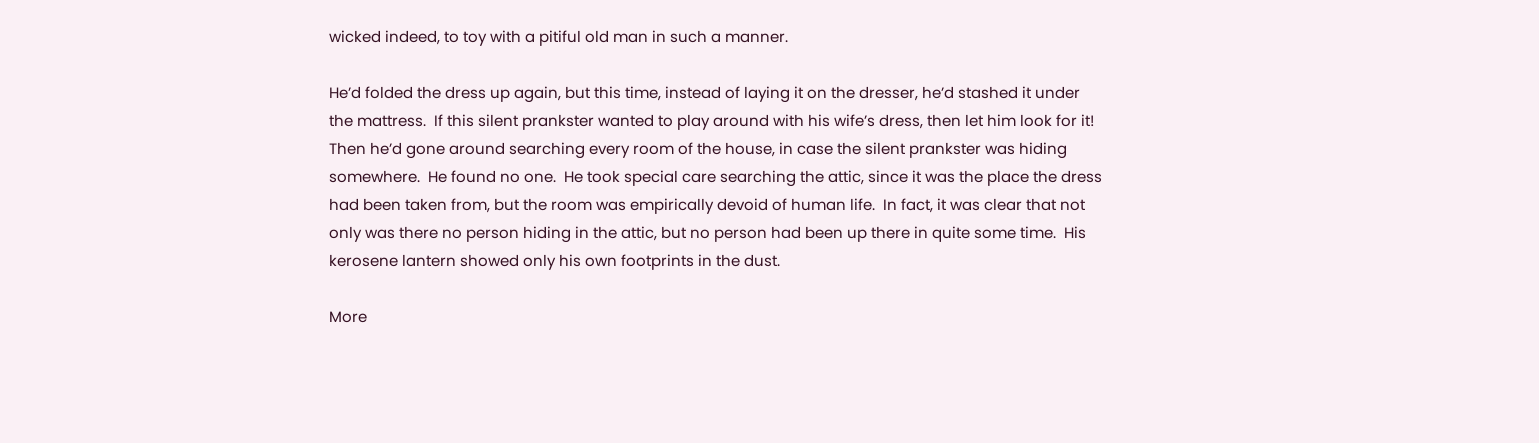wicked indeed, to toy with a pitiful old man in such a manner.

He’d folded the dress up again, but this time, instead of laying it on the dresser, he’d stashed it under the mattress.  If this silent prankster wanted to play around with his wife’s dress, then let him look for it!  Then he’d gone around searching every room of the house, in case the silent prankster was hiding somewhere.  He found no one.  He took special care searching the attic, since it was the place the dress had been taken from, but the room was empirically devoid of human life.  In fact, it was clear that not only was there no person hiding in the attic, but no person had been up there in quite some time.  His kerosene lantern showed only his own footprints in the dust.

More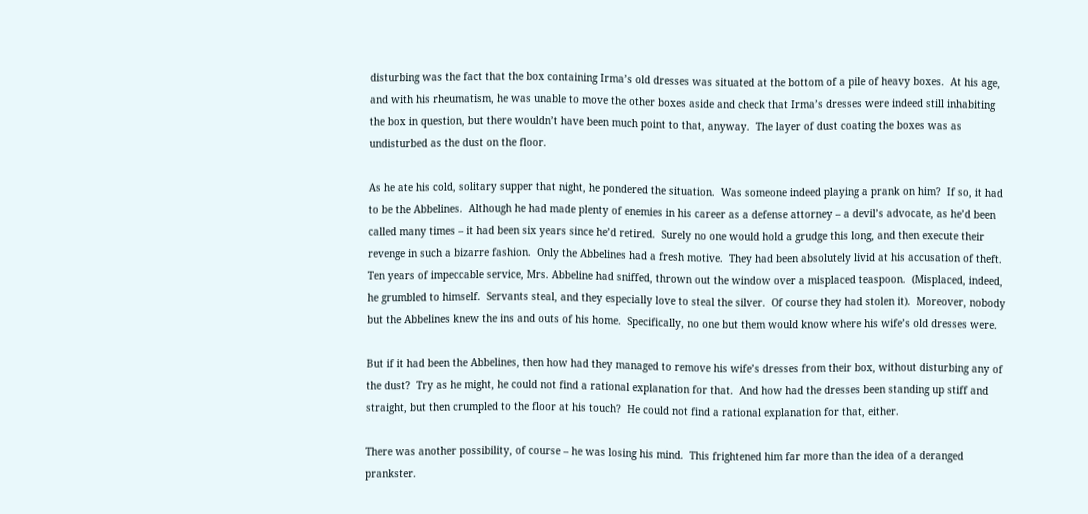disturbing was the fact that the box containing Irma’s old dresses was situated at the bottom of a pile of heavy boxes.  At his age, and with his rheumatism, he was unable to move the other boxes aside and check that Irma’s dresses were indeed still inhabiting the box in question, but there wouldn’t have been much point to that, anyway.  The layer of dust coating the boxes was as undisturbed as the dust on the floor.

As he ate his cold, solitary supper that night, he pondered the situation.  Was someone indeed playing a prank on him?  If so, it had to be the Abbelines.  Although he had made plenty of enemies in his career as a defense attorney – a devil’s advocate, as he’d been called many times – it had been six years since he’d retired.  Surely no one would hold a grudge this long, and then execute their revenge in such a bizarre fashion.  Only the Abbelines had a fresh motive.  They had been absolutely livid at his accusation of theft.  Ten years of impeccable service, Mrs. Abbeline had sniffed, thrown out the window over a misplaced teaspoon.  (Misplaced, indeed, he grumbled to himself.  Servants steal, and they especially love to steal the silver.  Of course they had stolen it).  Moreover, nobody but the Abbelines knew the ins and outs of his home.  Specifically, no one but them would know where his wife’s old dresses were.

But if it had been the Abbelines, then how had they managed to remove his wife’s dresses from their box, without disturbing any of the dust?  Try as he might, he could not find a rational explanation for that.  And how had the dresses been standing up stiff and straight, but then crumpled to the floor at his touch?  He could not find a rational explanation for that, either.

There was another possibility, of course – he was losing his mind.  This frightened him far more than the idea of a deranged prankster.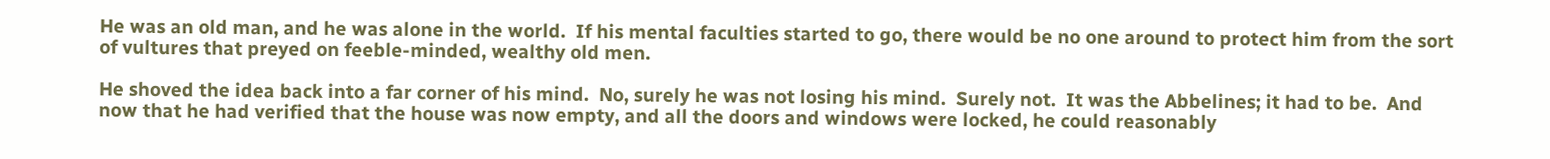He was an old man, and he was alone in the world.  If his mental faculties started to go, there would be no one around to protect him from the sort of vultures that preyed on feeble-minded, wealthy old men.

He shoved the idea back into a far corner of his mind.  No, surely he was not losing his mind.  Surely not.  It was the Abbelines; it had to be.  And now that he had verified that the house was now empty, and all the doors and windows were locked, he could reasonably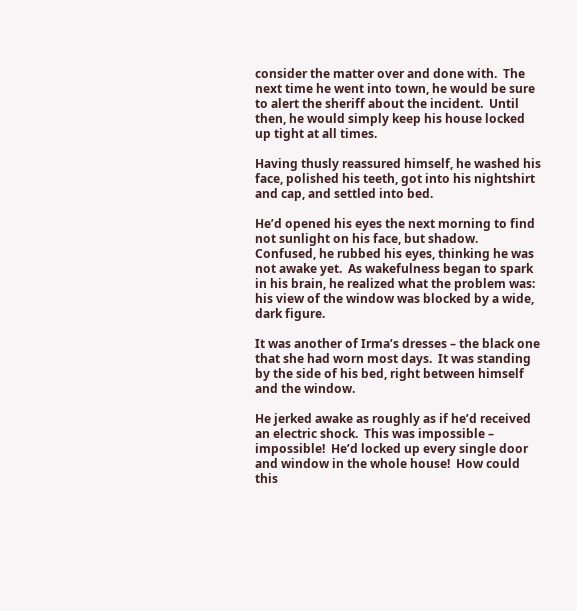consider the matter over and done with.  The next time he went into town, he would be sure to alert the sheriff about the incident.  Until then, he would simply keep his house locked up tight at all times.

Having thusly reassured himself, he washed his face, polished his teeth, got into his nightshirt and cap, and settled into bed.

He’d opened his eyes the next morning to find not sunlight on his face, but shadow.  Confused, he rubbed his eyes, thinking he was not awake yet.  As wakefulness began to spark in his brain, he realized what the problem was: his view of the window was blocked by a wide, dark figure.

It was another of Irma’s dresses – the black one that she had worn most days.  It was standing by the side of his bed, right between himself and the window.

He jerked awake as roughly as if he’d received an electric shock.  This was impossible – impossible!  He’d locked up every single door and window in the whole house!  How could this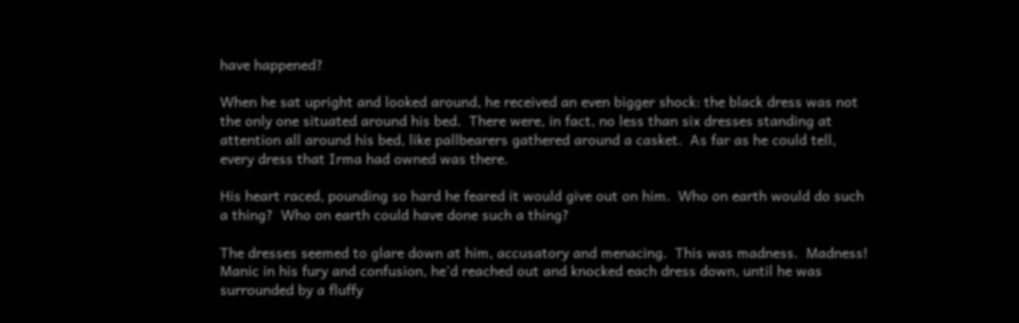have happened?

When he sat upright and looked around, he received an even bigger shock: the black dress was not the only one situated around his bed.  There were, in fact, no less than six dresses standing at attention all around his bed, like pallbearers gathered around a casket.  As far as he could tell, every dress that Irma had owned was there.

His heart raced, pounding so hard he feared it would give out on him.  Who on earth would do such a thing?  Who on earth could have done such a thing?

The dresses seemed to glare down at him, accusatory and menacing.  This was madness.  Madness!  Manic in his fury and confusion, he’d reached out and knocked each dress down, until he was surrounded by a fluffy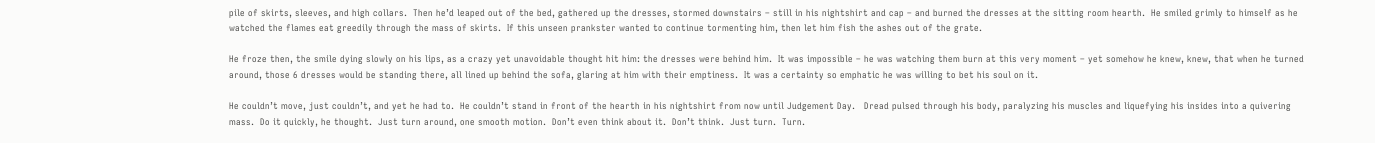pile of skirts, sleeves, and high collars.  Then he’d leaped out of the bed, gathered up the dresses, stormed downstairs – still in his nightshirt and cap – and burned the dresses at the sitting room hearth.  He smiled grimly to himself as he watched the flames eat greedily through the mass of skirts.  If this unseen prankster wanted to continue tormenting him, then let him fish the ashes out of the grate.

He froze then, the smile dying slowly on his lips, as a crazy yet unavoidable thought hit him: the dresses were behind him.  It was impossible – he was watching them burn at this very moment – yet somehow he knew, knew, that when he turned around, those 6 dresses would be standing there, all lined up behind the sofa, glaring at him with their emptiness.  It was a certainty so emphatic he was willing to bet his soul on it.

He couldn’t move, just couldn’t, and yet he had to.  He couldn’t stand in front of the hearth in his nightshirt from now until Judgement Day.   Dread pulsed through his body, paralyzing his muscles and liquefying his insides into a quivering mass.  Do it quickly, he thought.  Just turn around, one smooth motion.  Don’t even think about it.  Don’t think.  Just turn.  Turn.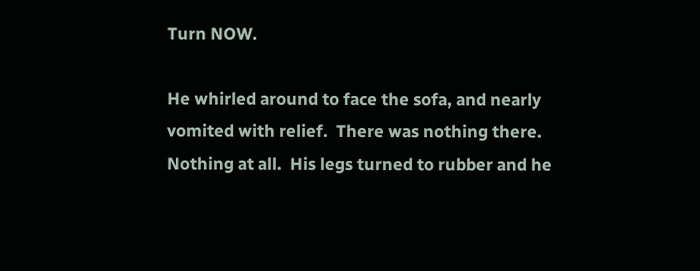Turn NOW.

He whirled around to face the sofa, and nearly vomited with relief.  There was nothing there.  Nothing at all.  His legs turned to rubber and he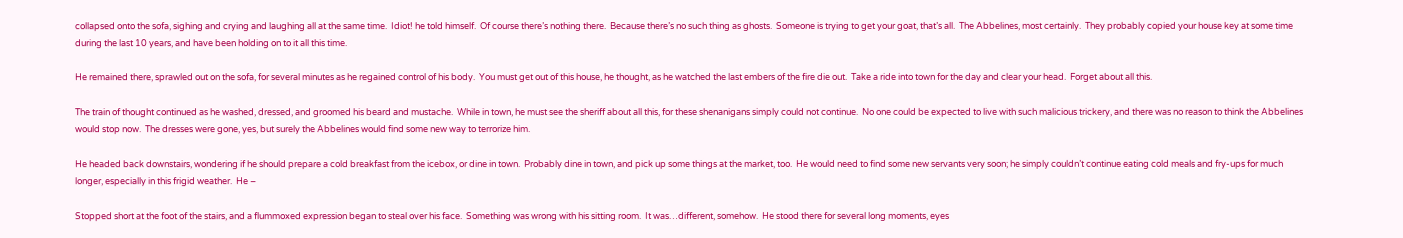collapsed onto the sofa, sighing and crying and laughing all at the same time.  Idiot! he told himself.  Of course there’s nothing there.  Because there’s no such thing as ghosts.  Someone is trying to get your goat, that’s all.  The Abbelines, most certainly.  They probably copied your house key at some time during the last 10 years, and have been holding on to it all this time.

He remained there, sprawled out on the sofa, for several minutes as he regained control of his body.  You must get out of this house, he thought, as he watched the last embers of the fire die out.  Take a ride into town for the day and clear your head.  Forget about all this.

The train of thought continued as he washed, dressed, and groomed his beard and mustache.  While in town, he must see the sheriff about all this, for these shenanigans simply could not continue.  No one could be expected to live with such malicious trickery, and there was no reason to think the Abbelines would stop now.  The dresses were gone, yes, but surely the Abbelines would find some new way to terrorize him.

He headed back downstairs, wondering if he should prepare a cold breakfast from the icebox, or dine in town.  Probably dine in town, and pick up some things at the market, too.  He would need to find some new servants very soon; he simply couldn’t continue eating cold meals and fry-ups for much longer, especially in this frigid weather.  He –

Stopped short at the foot of the stairs, and a flummoxed expression began to steal over his face.  Something was wrong with his sitting room.  It was…different, somehow.  He stood there for several long moments, eyes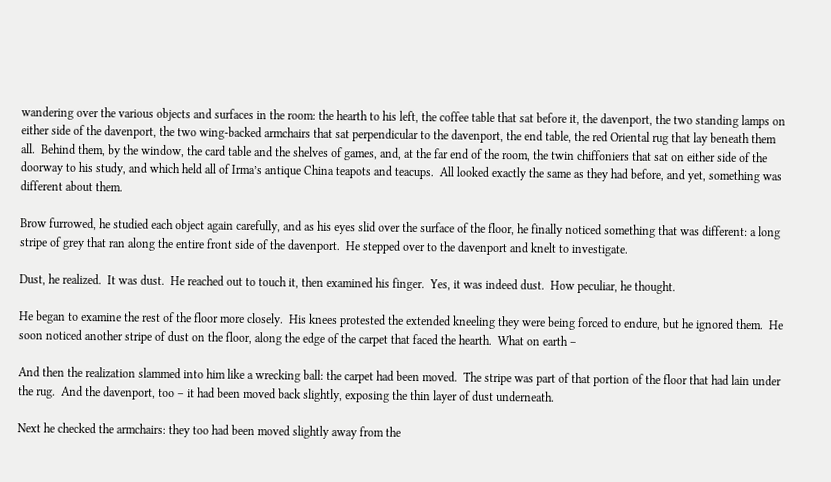wandering over the various objects and surfaces in the room: the hearth to his left, the coffee table that sat before it, the davenport, the two standing lamps on either side of the davenport, the two wing-backed armchairs that sat perpendicular to the davenport, the end table, the red Oriental rug that lay beneath them all.  Behind them, by the window, the card table and the shelves of games, and, at the far end of the room, the twin chiffoniers that sat on either side of the doorway to his study, and which held all of Irma’s antique China teapots and teacups.  All looked exactly the same as they had before, and yet, something was different about them.

Brow furrowed, he studied each object again carefully, and as his eyes slid over the surface of the floor, he finally noticed something that was different: a long stripe of grey that ran along the entire front side of the davenport.  He stepped over to the davenport and knelt to investigate.

Dust, he realized.  It was dust.  He reached out to touch it, then examined his finger.  Yes, it was indeed dust.  How peculiar, he thought.

He began to examine the rest of the floor more closely.  His knees protested the extended kneeling they were being forced to endure, but he ignored them.  He soon noticed another stripe of dust on the floor, along the edge of the carpet that faced the hearth.  What on earth –

And then the realization slammed into him like a wrecking ball: the carpet had been moved.  The stripe was part of that portion of the floor that had lain under the rug.  And the davenport, too – it had been moved back slightly, exposing the thin layer of dust underneath.

Next he checked the armchairs: they too had been moved slightly away from the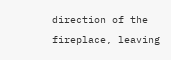direction of the fireplace, leaving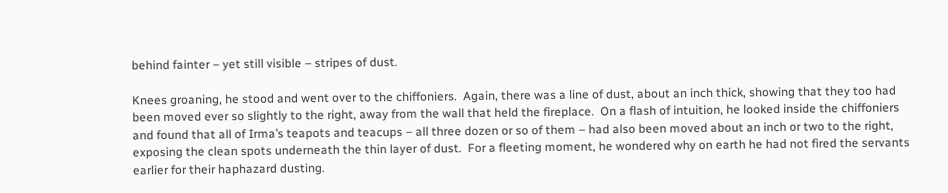behind fainter – yet still visible – stripes of dust.

Knees groaning, he stood and went over to the chiffoniers.  Again, there was a line of dust, about an inch thick, showing that they too had been moved ever so slightly to the right, away from the wall that held the fireplace.  On a flash of intuition, he looked inside the chiffoniers and found that all of Irma’s teapots and teacups – all three dozen or so of them – had also been moved about an inch or two to the right, exposing the clean spots underneath the thin layer of dust.  For a fleeting moment, he wondered why on earth he had not fired the servants earlier for their haphazard dusting.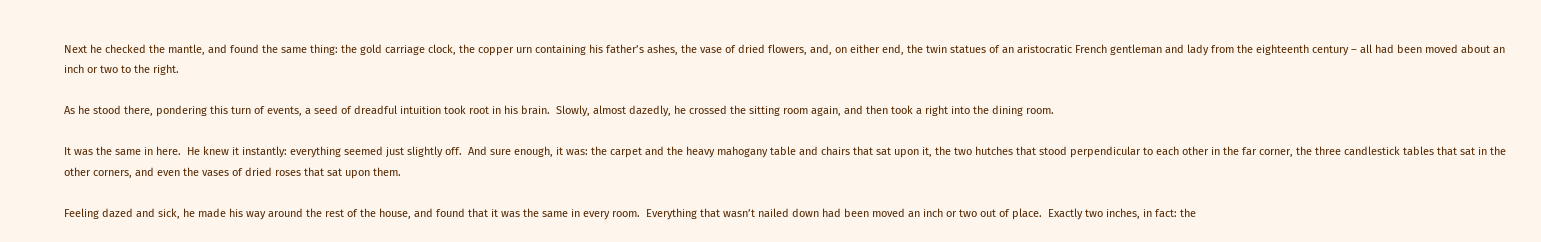Next he checked the mantle, and found the same thing: the gold carriage clock, the copper urn containing his father’s ashes, the vase of dried flowers, and, on either end, the twin statues of an aristocratic French gentleman and lady from the eighteenth century – all had been moved about an inch or two to the right.

As he stood there, pondering this turn of events, a seed of dreadful intuition took root in his brain.  Slowly, almost dazedly, he crossed the sitting room again, and then took a right into the dining room.

It was the same in here.  He knew it instantly: everything seemed just slightly off.  And sure enough, it was: the carpet and the heavy mahogany table and chairs that sat upon it, the two hutches that stood perpendicular to each other in the far corner, the three candlestick tables that sat in the other corners, and even the vases of dried roses that sat upon them.

Feeling dazed and sick, he made his way around the rest of the house, and found that it was the same in every room.  Everything that wasn’t nailed down had been moved an inch or two out of place.  Exactly two inches, in fact: the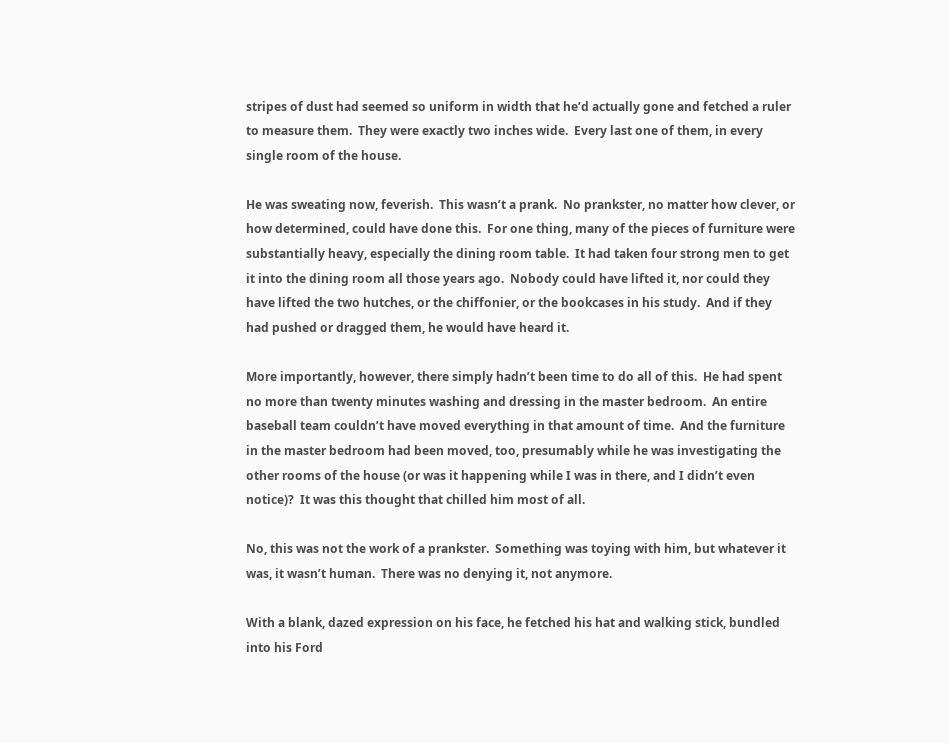stripes of dust had seemed so uniform in width that he’d actually gone and fetched a ruler to measure them.  They were exactly two inches wide.  Every last one of them, in every single room of the house.

He was sweating now, feverish.  This wasn’t a prank.  No prankster, no matter how clever, or how determined, could have done this.  For one thing, many of the pieces of furniture were substantially heavy, especially the dining room table.  It had taken four strong men to get it into the dining room all those years ago.  Nobody could have lifted it, nor could they have lifted the two hutches, or the chiffonier, or the bookcases in his study.  And if they had pushed or dragged them, he would have heard it.

More importantly, however, there simply hadn’t been time to do all of this.  He had spent no more than twenty minutes washing and dressing in the master bedroom.  An entire baseball team couldn’t have moved everything in that amount of time.  And the furniture in the master bedroom had been moved, too, presumably while he was investigating the other rooms of the house (or was it happening while I was in there, and I didn’t even notice)?  It was this thought that chilled him most of all.

No, this was not the work of a prankster.  Something was toying with him, but whatever it was, it wasn’t human.  There was no denying it, not anymore.

With a blank, dazed expression on his face, he fetched his hat and walking stick, bundled into his Ford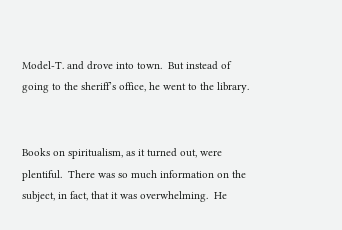Model-T. and drove into town.  But instead of going to the sheriff’s office, he went to the library.


Books on spiritualism, as it turned out, were plentiful.  There was so much information on the subject, in fact, that it was overwhelming.  He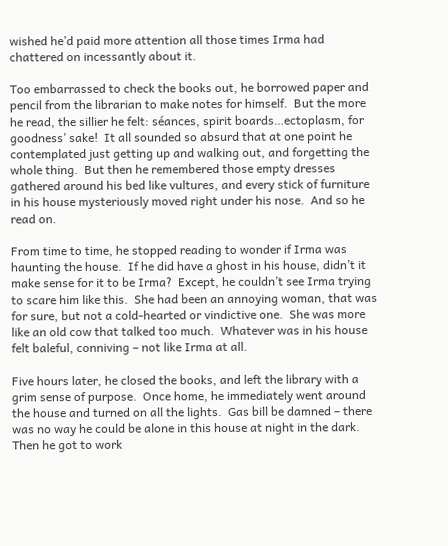wished he’d paid more attention all those times Irma had chattered on incessantly about it.

Too embarrassed to check the books out, he borrowed paper and pencil from the librarian to make notes for himself.  But the more he read, the sillier he felt: séances, spirit boards…ectoplasm, for goodness’ sake!  It all sounded so absurd that at one point he contemplated just getting up and walking out, and forgetting the whole thing.  But then he remembered those empty dresses gathered around his bed like vultures, and every stick of furniture in his house mysteriously moved right under his nose.  And so he read on.

From time to time, he stopped reading to wonder if Irma was haunting the house.  If he did have a ghost in his house, didn’t it make sense for it to be Irma?  Except, he couldn’t see Irma trying to scare him like this.  She had been an annoying woman, that was for sure, but not a cold-hearted or vindictive one.  She was more like an old cow that talked too much.  Whatever was in his house felt baleful, conniving – not like Irma at all.

Five hours later, he closed the books, and left the library with a grim sense of purpose.  Once home, he immediately went around the house and turned on all the lights.  Gas bill be damned – there was no way he could be alone in this house at night in the dark.  Then he got to work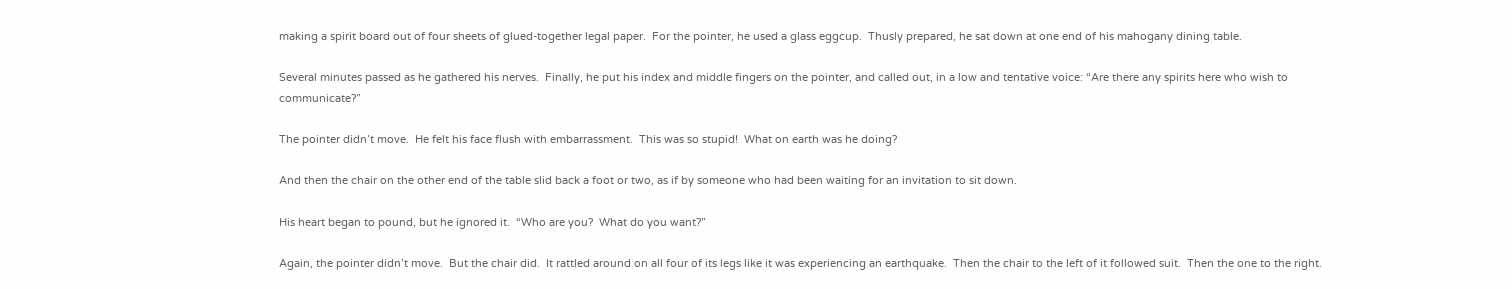making a spirit board out of four sheets of glued-together legal paper.  For the pointer, he used a glass eggcup.  Thusly prepared, he sat down at one end of his mahogany dining table.

Several minutes passed as he gathered his nerves.  Finally, he put his index and middle fingers on the pointer, and called out, in a low and tentative voice: “Are there any spirits here who wish to communicate?”

The pointer didn’t move.  He felt his face flush with embarrassment.  This was so stupid!  What on earth was he doing?

And then the chair on the other end of the table slid back a foot or two, as if by someone who had been waiting for an invitation to sit down.

His heart began to pound, but he ignored it.  “Who are you?  What do you want?”

Again, the pointer didn’t move.  But the chair did.  It rattled around on all four of its legs like it was experiencing an earthquake.  Then the chair to the left of it followed suit.  Then the one to the right.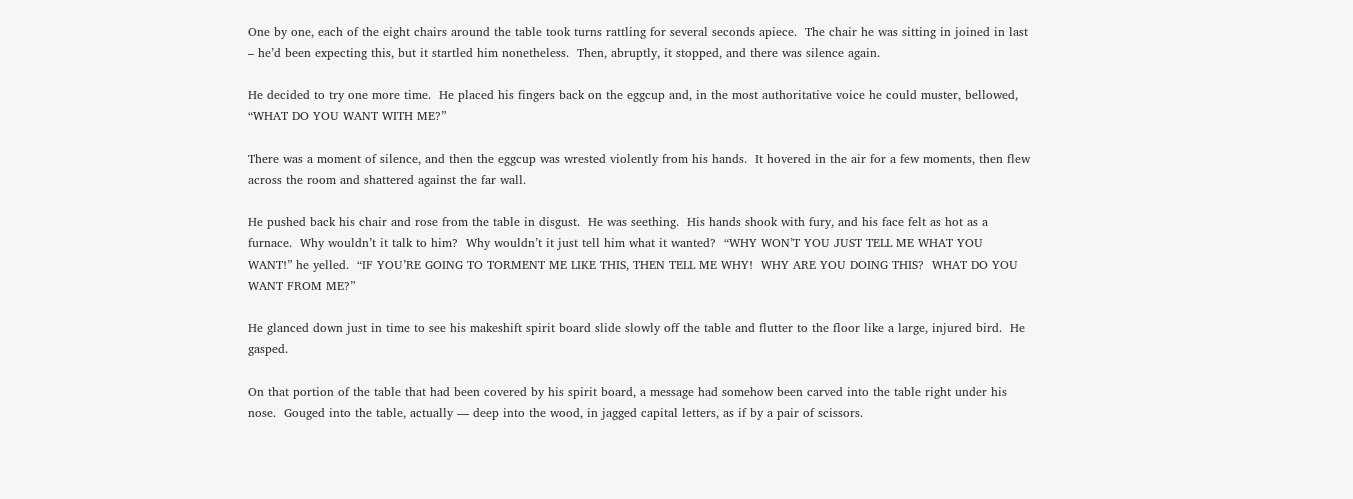One by one, each of the eight chairs around the table took turns rattling for several seconds apiece.  The chair he was sitting in joined in last – he’d been expecting this, but it startled him nonetheless.  Then, abruptly, it stopped, and there was silence again.

He decided to try one more time.  He placed his fingers back on the eggcup and, in the most authoritative voice he could muster, bellowed, “WHAT DO YOU WANT WITH ME?”

There was a moment of silence, and then the eggcup was wrested violently from his hands.  It hovered in the air for a few moments, then flew across the room and shattered against the far wall.

He pushed back his chair and rose from the table in disgust.  He was seething.  His hands shook with fury, and his face felt as hot as a furnace.  Why wouldn’t it talk to him?  Why wouldn’t it just tell him what it wanted?  “WHY WON’T YOU JUST TELL ME WHAT YOU WANT!” he yelled.  “IF YOU’RE GOING TO TORMENT ME LIKE THIS, THEN TELL ME WHY!  WHY ARE YOU DOING THIS?  WHAT DO YOU WANT FROM ME?”

He glanced down just in time to see his makeshift spirit board slide slowly off the table and flutter to the floor like a large, injured bird.  He gasped.

On that portion of the table that had been covered by his spirit board, a message had somehow been carved into the table right under his nose.  Gouged into the table, actually — deep into the wood, in jagged capital letters, as if by a pair of scissors.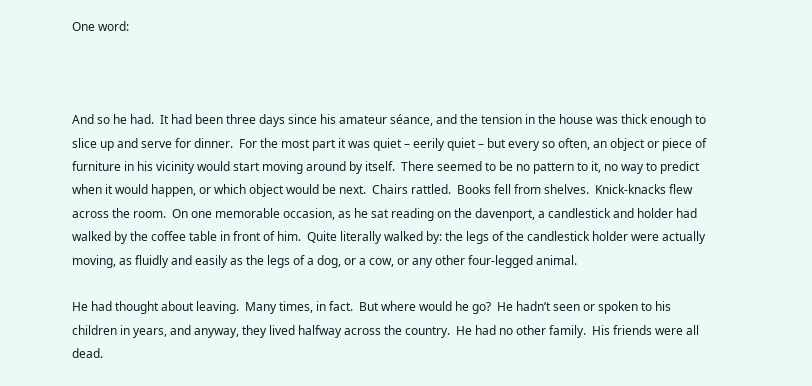One word:



And so he had.  It had been three days since his amateur séance, and the tension in the house was thick enough to slice up and serve for dinner.  For the most part it was quiet – eerily quiet – but every so often, an object or piece of furniture in his vicinity would start moving around by itself.  There seemed to be no pattern to it, no way to predict when it would happen, or which object would be next.  Chairs rattled.  Books fell from shelves.  Knick-knacks flew across the room.  On one memorable occasion, as he sat reading on the davenport, a candlestick and holder had walked by the coffee table in front of him.  Quite literally walked by: the legs of the candlestick holder were actually moving, as fluidly and easily as the legs of a dog, or a cow, or any other four-legged animal.

He had thought about leaving.  Many times, in fact.  But where would he go?  He hadn’t seen or spoken to his children in years, and anyway, they lived halfway across the country.  He had no other family.  His friends were all dead.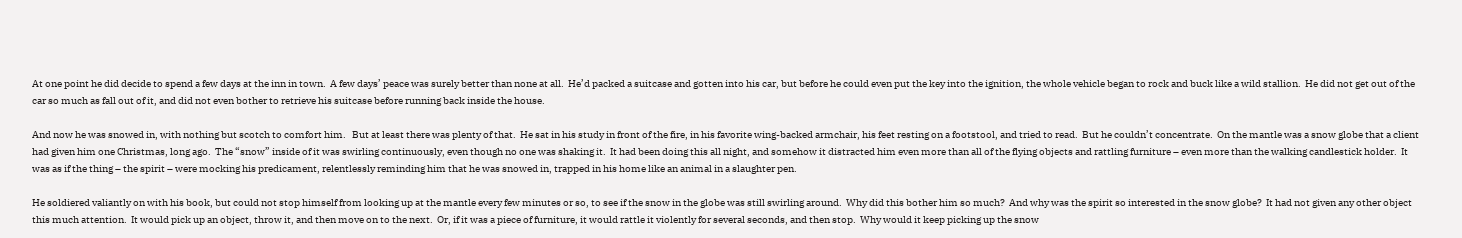At one point he did decide to spend a few days at the inn in town.  A few days’ peace was surely better than none at all.  He’d packed a suitcase and gotten into his car, but before he could even put the key into the ignition, the whole vehicle began to rock and buck like a wild stallion.  He did not get out of the car so much as fall out of it, and did not even bother to retrieve his suitcase before running back inside the house.

And now he was snowed in, with nothing but scotch to comfort him.   But at least there was plenty of that.  He sat in his study in front of the fire, in his favorite wing-backed armchair, his feet resting on a footstool, and tried to read.  But he couldn’t concentrate.  On the mantle was a snow globe that a client had given him one Christmas, long ago.  The “snow” inside of it was swirling continuously, even though no one was shaking it.  It had been doing this all night, and somehow it distracted him even more than all of the flying objects and rattling furniture – even more than the walking candlestick holder.  It was as if the thing – the spirit – were mocking his predicament, relentlessly reminding him that he was snowed in, trapped in his home like an animal in a slaughter pen.

He soldiered valiantly on with his book, but could not stop himself from looking up at the mantle every few minutes or so, to see if the snow in the globe was still swirling around.  Why did this bother him so much?  And why was the spirit so interested in the snow globe?  It had not given any other object this much attention.  It would pick up an object, throw it, and then move on to the next.  Or, if it was a piece of furniture, it would rattle it violently for several seconds, and then stop.  Why would it keep picking up the snow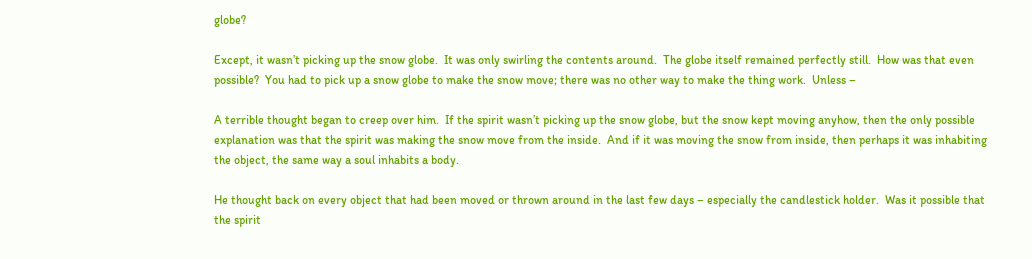globe?

Except, it wasn’t picking up the snow globe.  It was only swirling the contents around.  The globe itself remained perfectly still.  How was that even possible?  You had to pick up a snow globe to make the snow move; there was no other way to make the thing work.  Unless –

A terrible thought began to creep over him.  If the spirit wasn’t picking up the snow globe, but the snow kept moving anyhow, then the only possible explanation was that the spirit was making the snow move from the inside.  And if it was moving the snow from inside, then perhaps it was inhabiting the object, the same way a soul inhabits a body.

He thought back on every object that had been moved or thrown around in the last few days – especially the candlestick holder.  Was it possible that the spirit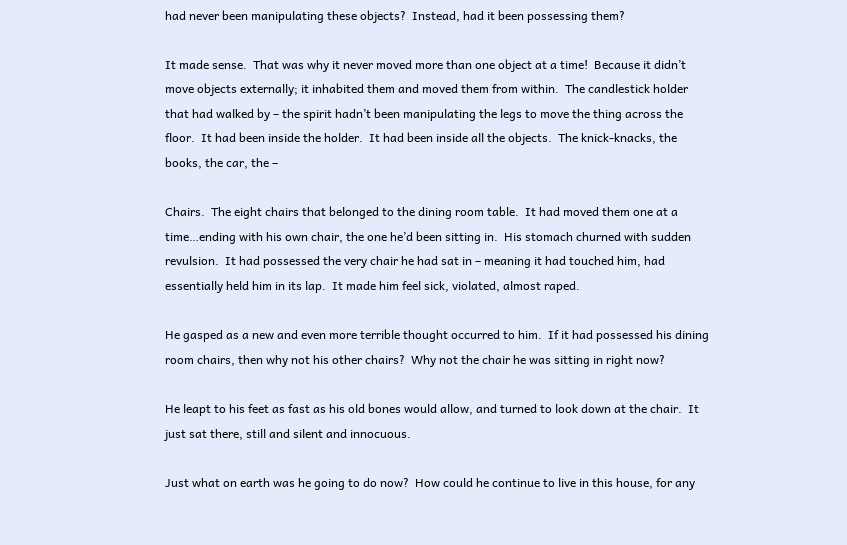had never been manipulating these objects?  Instead, had it been possessing them?

It made sense.  That was why it never moved more than one object at a time!  Because it didn’t move objects externally; it inhabited them and moved them from within.  The candlestick holder that had walked by – the spirit hadn’t been manipulating the legs to move the thing across the floor.  It had been inside the holder.  It had been inside all the objects.  The knick-knacks, the books, the car, the –

Chairs.  The eight chairs that belonged to the dining room table.  It had moved them one at a time…ending with his own chair, the one he’d been sitting in.  His stomach churned with sudden revulsion.  It had possessed the very chair he had sat in – meaning it had touched him, had essentially held him in its lap.  It made him feel sick, violated, almost raped.

He gasped as a new and even more terrible thought occurred to him.  If it had possessed his dining room chairs, then why not his other chairs?  Why not the chair he was sitting in right now?

He leapt to his feet as fast as his old bones would allow, and turned to look down at the chair.  It just sat there, still and silent and innocuous.

Just what on earth was he going to do now?  How could he continue to live in this house, for any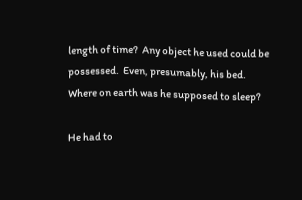length of time?  Any object he used could be possessed.  Even, presumably, his bed.  Where on earth was he supposed to sleep?

He had to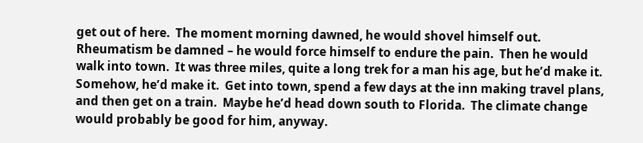get out of here.  The moment morning dawned, he would shovel himself out.  Rheumatism be damned – he would force himself to endure the pain.  Then he would walk into town.  It was three miles, quite a long trek for a man his age, but he’d make it.  Somehow, he’d make it.  Get into town, spend a few days at the inn making travel plans, and then get on a train.  Maybe he’d head down south to Florida.  The climate change would probably be good for him, anyway.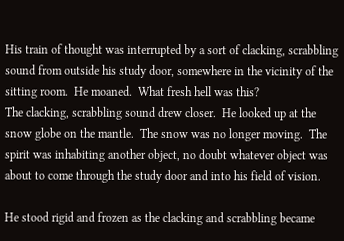His train of thought was interrupted by a sort of clacking, scrabbling sound from outside his study door, somewhere in the vicinity of the sitting room.  He moaned.  What fresh hell was this?
The clacking, scrabbling sound drew closer.  He looked up at the snow globe on the mantle.  The snow was no longer moving.  The spirit was inhabiting another object, no doubt whatever object was about to come through the study door and into his field of vision.

He stood rigid and frozen as the clacking and scrabbling became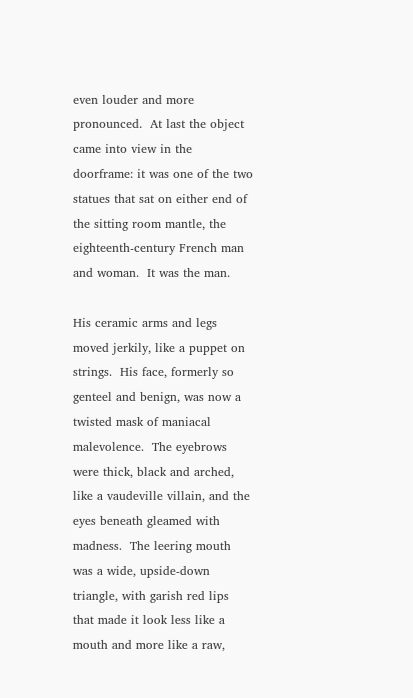even louder and more pronounced.  At last the object came into view in the doorframe: it was one of the two statues that sat on either end of the sitting room mantle, the eighteenth-century French man and woman.  It was the man.

His ceramic arms and legs moved jerkily, like a puppet on strings.  His face, formerly so genteel and benign, was now a twisted mask of maniacal malevolence.  The eyebrows were thick, black and arched, like a vaudeville villain, and the eyes beneath gleamed with madness.  The leering mouth was a wide, upside-down triangle, with garish red lips that made it look less like a mouth and more like a raw,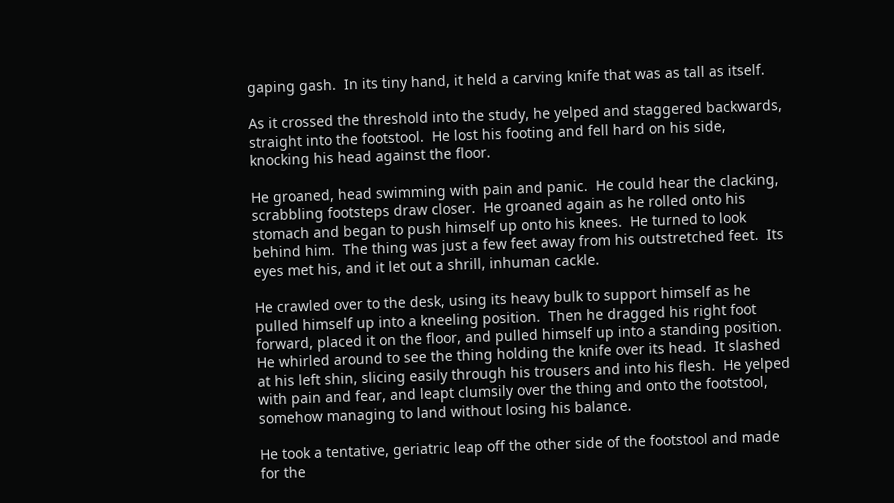gaping gash.  In its tiny hand, it held a carving knife that was as tall as itself.

As it crossed the threshold into the study, he yelped and staggered backwards, straight into the footstool.  He lost his footing and fell hard on his side, knocking his head against the floor.

He groaned, head swimming with pain and panic.  He could hear the clacking, scrabbling footsteps draw closer.  He groaned again as he rolled onto his stomach and began to push himself up onto his knees.  He turned to look behind him.  The thing was just a few feet away from his outstretched feet.  Its eyes met his, and it let out a shrill, inhuman cackle.

He crawled over to the desk, using its heavy bulk to support himself as he pulled himself up into a kneeling position.  Then he dragged his right foot forward, placed it on the floor, and pulled himself up into a standing position.  He whirled around to see the thing holding the knife over its head.  It slashed at his left shin, slicing easily through his trousers and into his flesh.  He yelped with pain and fear, and leapt clumsily over the thing and onto the footstool, somehow managing to land without losing his balance.

He took a tentative, geriatric leap off the other side of the footstool and made for the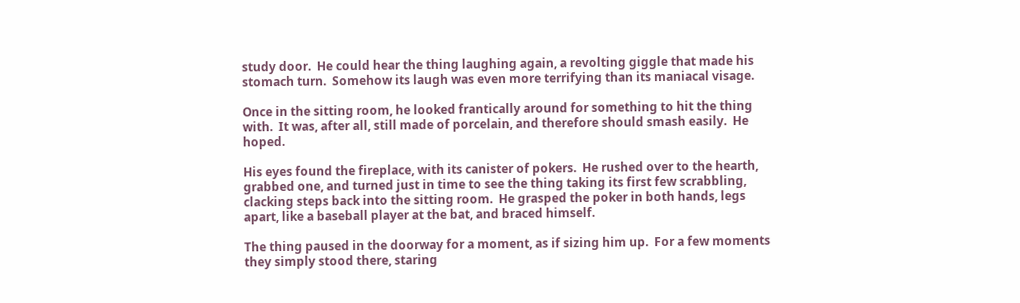study door.  He could hear the thing laughing again, a revolting giggle that made his stomach turn.  Somehow its laugh was even more terrifying than its maniacal visage.

Once in the sitting room, he looked frantically around for something to hit the thing with.  It was, after all, still made of porcelain, and therefore should smash easily.  He hoped.

His eyes found the fireplace, with its canister of pokers.  He rushed over to the hearth, grabbed one, and turned just in time to see the thing taking its first few scrabbling, clacking steps back into the sitting room.  He grasped the poker in both hands, legs apart, like a baseball player at the bat, and braced himself.

The thing paused in the doorway for a moment, as if sizing him up.  For a few moments they simply stood there, staring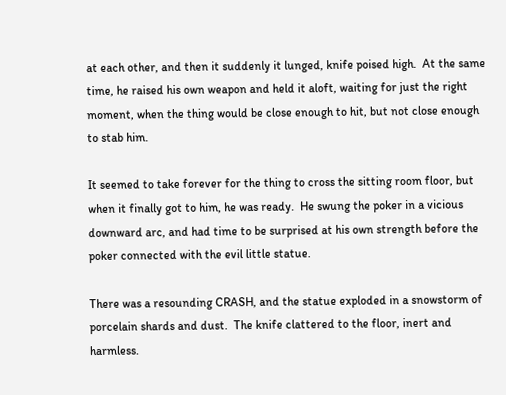at each other, and then it suddenly it lunged, knife poised high.  At the same time, he raised his own weapon and held it aloft, waiting for just the right moment, when the thing would be close enough to hit, but not close enough to stab him.

It seemed to take forever for the thing to cross the sitting room floor, but when it finally got to him, he was ready.  He swung the poker in a vicious downward arc, and had time to be surprised at his own strength before the poker connected with the evil little statue.

There was a resounding CRASH, and the statue exploded in a snowstorm of porcelain shards and dust.  The knife clattered to the floor, inert and harmless.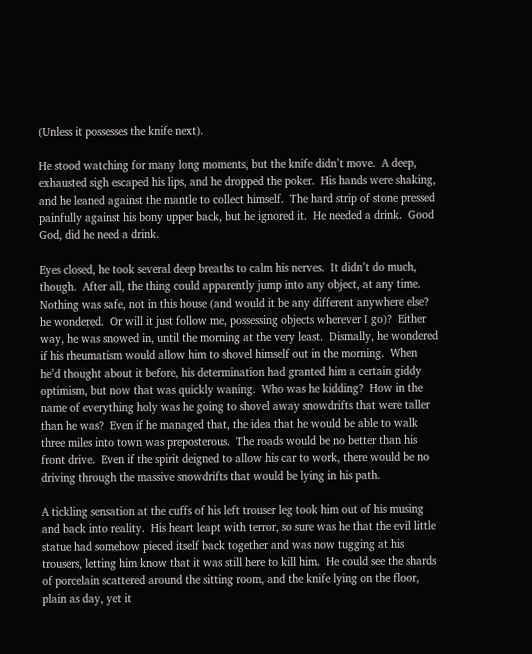(Unless it possesses the knife next).

He stood watching for many long moments, but the knife didn’t move.  A deep, exhausted sigh escaped his lips, and he dropped the poker.  His hands were shaking, and he leaned against the mantle to collect himself.  The hard strip of stone pressed painfully against his bony upper back, but he ignored it.  He needed a drink.  Good God, did he need a drink.

Eyes closed, he took several deep breaths to calm his nerves.  It didn’t do much, though.  After all, the thing could apparently jump into any object, at any time.  Nothing was safe, not in this house (and would it be any different anywhere else?  he wondered.  Or will it just follow me, possessing objects wherever I go)?  Either way, he was snowed in, until the morning at the very least.  Dismally, he wondered if his rheumatism would allow him to shovel himself out in the morning.  When he’d thought about it before, his determination had granted him a certain giddy optimism, but now that was quickly waning.  Who was he kidding?  How in the name of everything holy was he going to shovel away snowdrifts that were taller than he was?  Even if he managed that, the idea that he would be able to walk three miles into town was preposterous.  The roads would be no better than his front drive.  Even if the spirit deigned to allow his car to work, there would be no driving through the massive snowdrifts that would be lying in his path.

A tickling sensation at the cuffs of his left trouser leg took him out of his musing and back into reality.  His heart leapt with terror, so sure was he that the evil little statue had somehow pieced itself back together and was now tugging at his trousers, letting him know that it was still here to kill him.  He could see the shards of porcelain scattered around the sitting room, and the knife lying on the floor, plain as day, yet it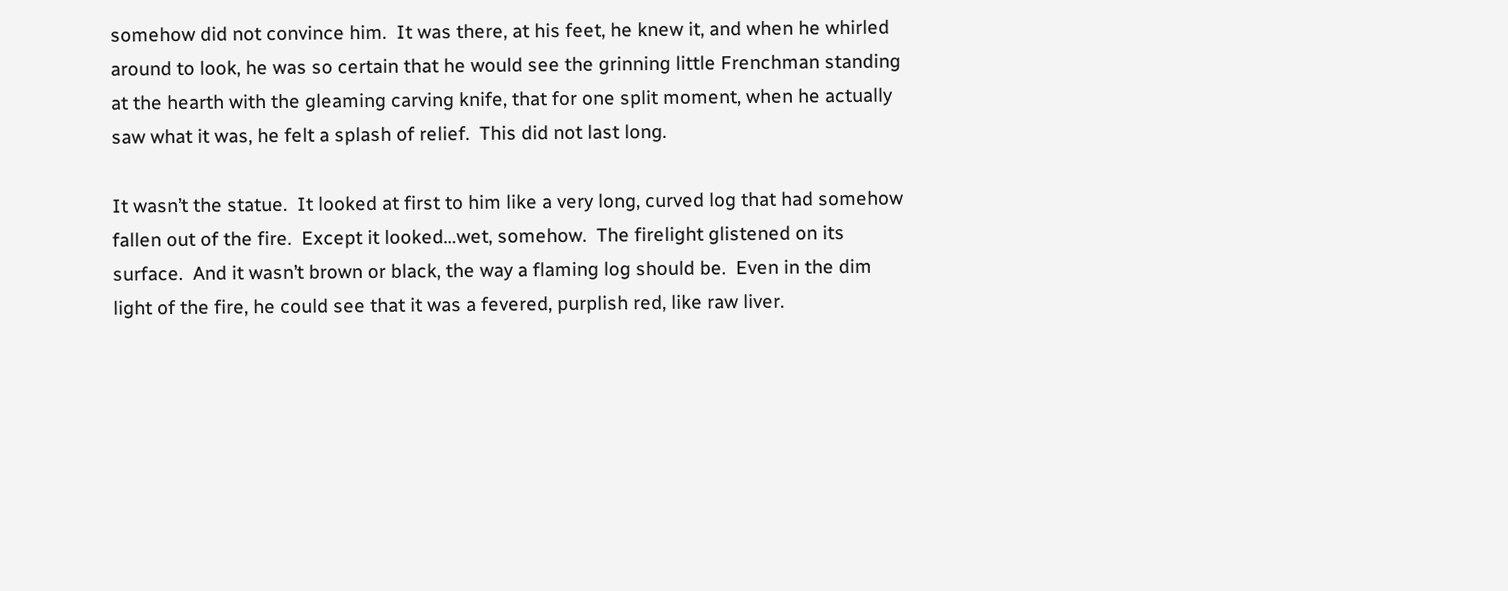somehow did not convince him.  It was there, at his feet, he knew it, and when he whirled around to look, he was so certain that he would see the grinning little Frenchman standing at the hearth with the gleaming carving knife, that for one split moment, when he actually saw what it was, he felt a splash of relief.  This did not last long.

It wasn’t the statue.  It looked at first to him like a very long, curved log that had somehow fallen out of the fire.  Except it looked…wet, somehow.  The firelight glistened on its surface.  And it wasn’t brown or black, the way a flaming log should be.  Even in the dim light of the fire, he could see that it was a fevered, purplish red, like raw liver.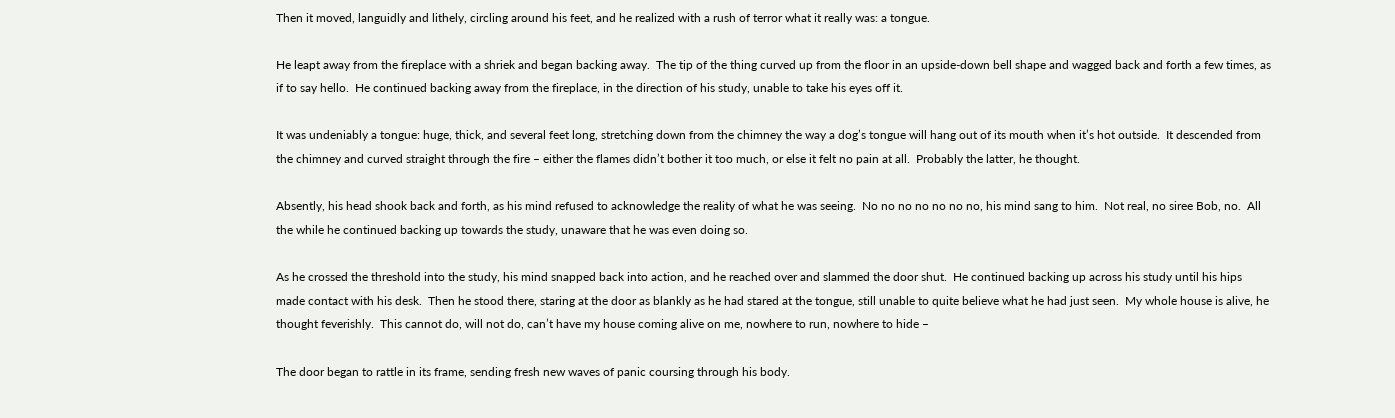Then it moved, languidly and lithely, circling around his feet, and he realized with a rush of terror what it really was: a tongue.

He leapt away from the fireplace with a shriek and began backing away.  The tip of the thing curved up from the floor in an upside-down bell shape and wagged back and forth a few times, as if to say hello.  He continued backing away from the fireplace, in the direction of his study, unable to take his eyes off it.

It was undeniably a tongue: huge, thick, and several feet long, stretching down from the chimney the way a dog’s tongue will hang out of its mouth when it’s hot outside.  It descended from the chimney and curved straight through the fire – either the flames didn’t bother it too much, or else it felt no pain at all.  Probably the latter, he thought.

Absently, his head shook back and forth, as his mind refused to acknowledge the reality of what he was seeing.  No no no no no no no, his mind sang to him.  Not real, no siree Bob, no.  All the while he continued backing up towards the study, unaware that he was even doing so.

As he crossed the threshold into the study, his mind snapped back into action, and he reached over and slammed the door shut.  He continued backing up across his study until his hips made contact with his desk.  Then he stood there, staring at the door as blankly as he had stared at the tongue, still unable to quite believe what he had just seen.  My whole house is alive, he thought feverishly.  This cannot do, will not do, can’t have my house coming alive on me, nowhere to run, nowhere to hide –

The door began to rattle in its frame, sending fresh new waves of panic coursing through his body.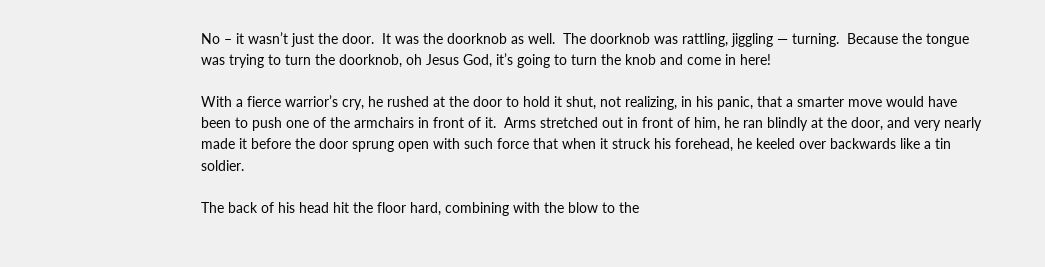No – it wasn’t just the door.  It was the doorknob as well.  The doorknob was rattling, jiggling — turning.  Because the tongue was trying to turn the doorknob, oh Jesus God, it’s going to turn the knob and come in here!

With a fierce warrior’s cry, he rushed at the door to hold it shut, not realizing, in his panic, that a smarter move would have been to push one of the armchairs in front of it.  Arms stretched out in front of him, he ran blindly at the door, and very nearly made it before the door sprung open with such force that when it struck his forehead, he keeled over backwards like a tin soldier.

The back of his head hit the floor hard, combining with the blow to the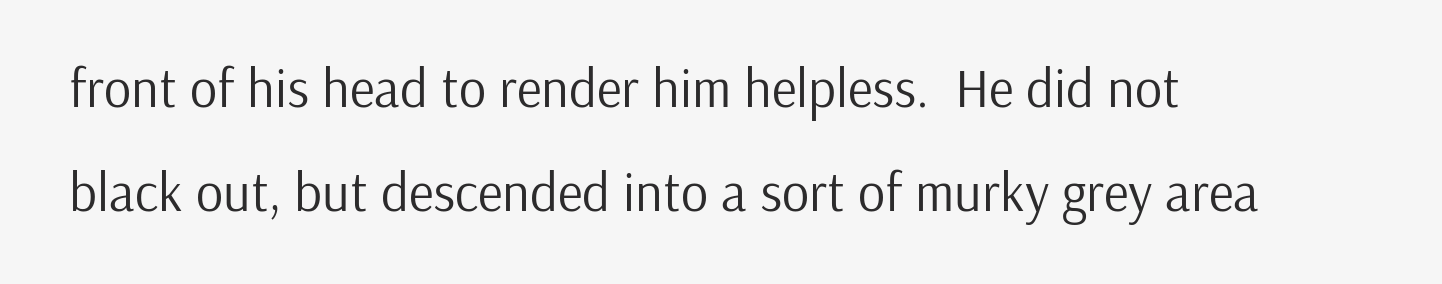front of his head to render him helpless.  He did not black out, but descended into a sort of murky grey area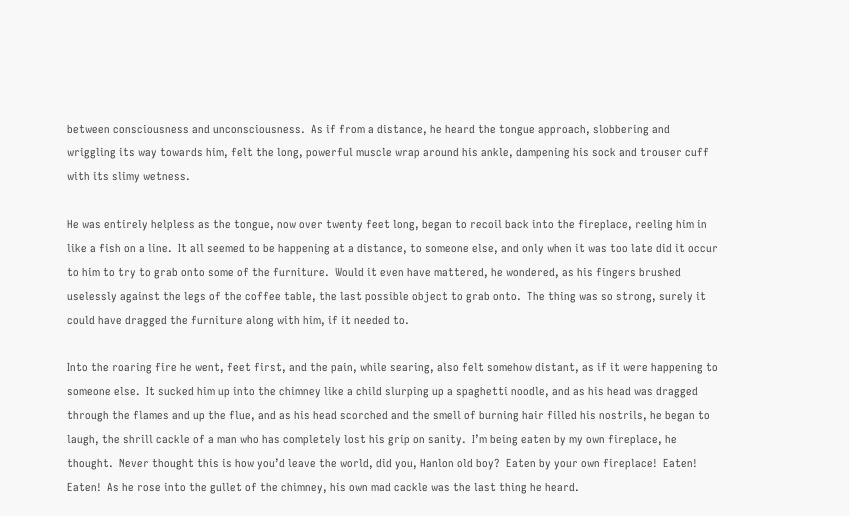between consciousness and unconsciousness.  As if from a distance, he heard the tongue approach, slobbering and wriggling its way towards him, felt the long, powerful muscle wrap around his ankle, dampening his sock and trouser cuff with its slimy wetness.

He was entirely helpless as the tongue, now over twenty feet long, began to recoil back into the fireplace, reeling him in like a fish on a line.  It all seemed to be happening at a distance, to someone else, and only when it was too late did it occur to him to try to grab onto some of the furniture.  Would it even have mattered, he wondered, as his fingers brushed uselessly against the legs of the coffee table, the last possible object to grab onto.  The thing was so strong, surely it could have dragged the furniture along with him, if it needed to.

Into the roaring fire he went, feet first, and the pain, while searing, also felt somehow distant, as if it were happening to someone else.  It sucked him up into the chimney like a child slurping up a spaghetti noodle, and as his head was dragged through the flames and up the flue, and as his head scorched and the smell of burning hair filled his nostrils, he began to laugh, the shrill cackle of a man who has completely lost his grip on sanity.  I’m being eaten by my own fireplace, he thought.  Never thought this is how you’d leave the world, did you, Hanlon old boy?  Eaten by your own fireplace!  Eaten!  Eaten!  As he rose into the gullet of the chimney, his own mad cackle was the last thing he heard.